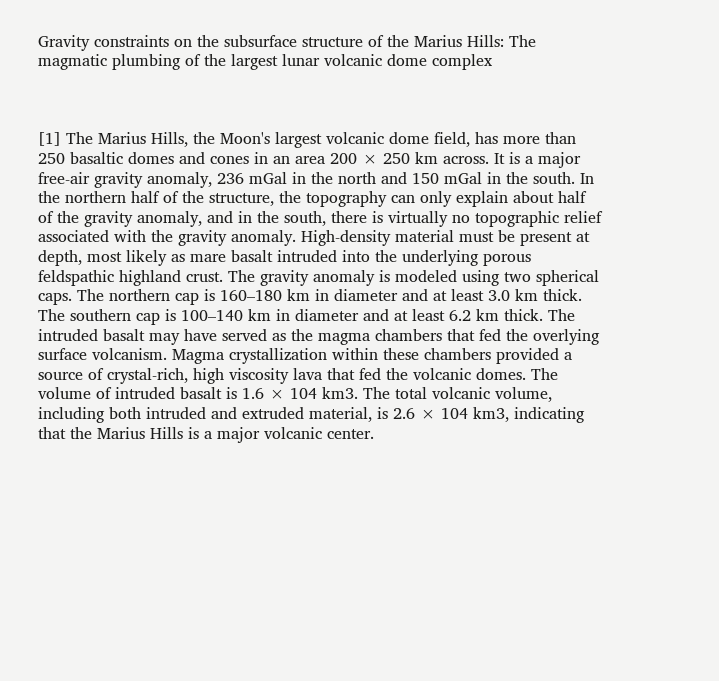Gravity constraints on the subsurface structure of the Marius Hills: The magmatic plumbing of the largest lunar volcanic dome complex



[1] The Marius Hills, the Moon's largest volcanic dome field, has more than 250 basaltic domes and cones in an area 200 × 250 km across. It is a major free-air gravity anomaly, 236 mGal in the north and 150 mGal in the south. In the northern half of the structure, the topography can only explain about half of the gravity anomaly, and in the south, there is virtually no topographic relief associated with the gravity anomaly. High-density material must be present at depth, most likely as mare basalt intruded into the underlying porous feldspathic highland crust. The gravity anomaly is modeled using two spherical caps. The northern cap is 160–180 km in diameter and at least 3.0 km thick. The southern cap is 100–140 km in diameter and at least 6.2 km thick. The intruded basalt may have served as the magma chambers that fed the overlying surface volcanism. Magma crystallization within these chambers provided a source of crystal-rich, high viscosity lava that fed the volcanic domes. The volume of intruded basalt is 1.6 × 104 km3. The total volcanic volume, including both intruded and extruded material, is 2.6 × 104 km3, indicating that the Marius Hills is a major volcanic center.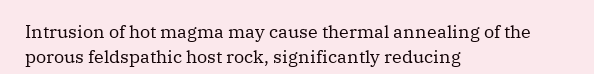Intrusion of hot magma may cause thermal annealing of the porous feldspathic host rock, significantly reducing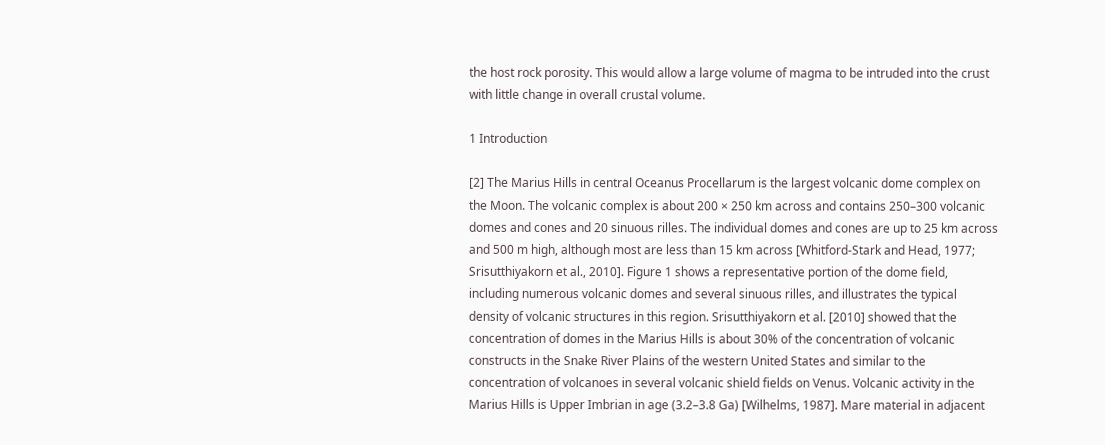the host rock porosity. This would allow a large volume of magma to be intruded into the crust with little change in overall crustal volume.

1 Introduction

[2] The Marius Hills in central Oceanus Procellarum is the largest volcanic dome complex on the Moon. The volcanic complex is about 200 × 250 km across and contains 250–300 volcanic domes and cones and 20 sinuous rilles. The individual domes and cones are up to 25 km across and 500 m high, although most are less than 15 km across [Whitford-Stark and Head, 1977; Srisutthiyakorn et al., 2010]. Figure 1 shows a representative portion of the dome field, including numerous volcanic domes and several sinuous rilles, and illustrates the typical density of volcanic structures in this region. Srisutthiyakorn et al. [2010] showed that the concentration of domes in the Marius Hills is about 30% of the concentration of volcanic constructs in the Snake River Plains of the western United States and similar to the concentration of volcanoes in several volcanic shield fields on Venus. Volcanic activity in the Marius Hills is Upper Imbrian in age (3.2–3.8 Ga) [Wilhelms, 1987]. Mare material in adjacent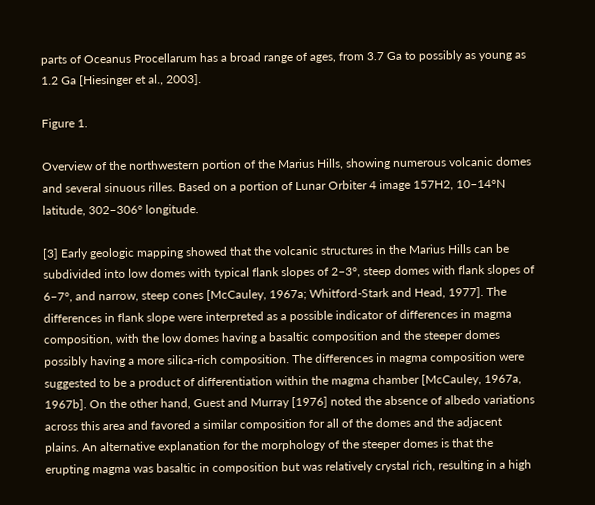parts of Oceanus Procellarum has a broad range of ages, from 3.7 Ga to possibly as young as 1.2 Ga [Hiesinger et al., 2003].

Figure 1.

Overview of the northwestern portion of the Marius Hills, showing numerous volcanic domes and several sinuous rilles. Based on a portion of Lunar Orbiter 4 image 157H2, 10–14°N latitude, 302–306° longitude.

[3] Early geologic mapping showed that the volcanic structures in the Marius Hills can be subdivided into low domes with typical flank slopes of 2–3°, steep domes with flank slopes of 6–7°, and narrow, steep cones [McCauley, 1967a; Whitford-Stark and Head, 1977]. The differences in flank slope were interpreted as a possible indicator of differences in magma composition, with the low domes having a basaltic composition and the steeper domes possibly having a more silica-rich composition. The differences in magma composition were suggested to be a product of differentiation within the magma chamber [McCauley, 1967a, 1967b]. On the other hand, Guest and Murray [1976] noted the absence of albedo variations across this area and favored a similar composition for all of the domes and the adjacent plains. An alternative explanation for the morphology of the steeper domes is that the erupting magma was basaltic in composition but was relatively crystal rich, resulting in a high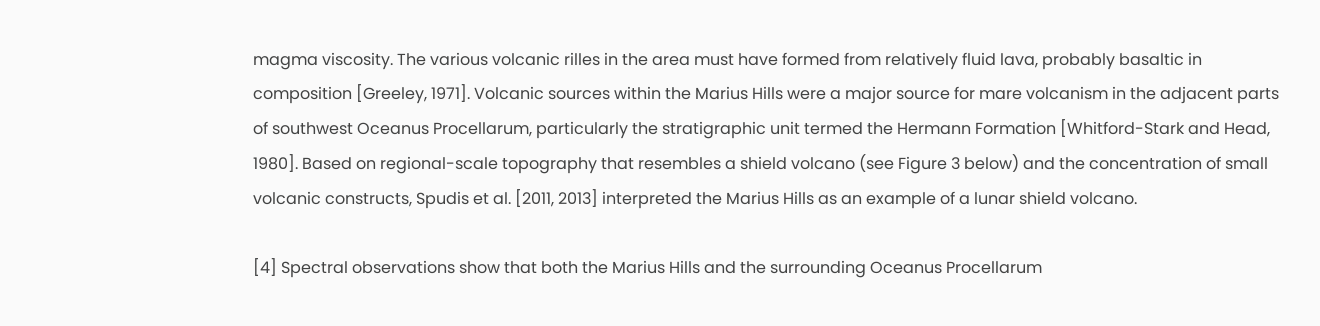magma viscosity. The various volcanic rilles in the area must have formed from relatively fluid lava, probably basaltic in composition [Greeley, 1971]. Volcanic sources within the Marius Hills were a major source for mare volcanism in the adjacent parts of southwest Oceanus Procellarum, particularly the stratigraphic unit termed the Hermann Formation [Whitford-Stark and Head, 1980]. Based on regional-scale topography that resembles a shield volcano (see Figure 3 below) and the concentration of small volcanic constructs, Spudis et al. [2011, 2013] interpreted the Marius Hills as an example of a lunar shield volcano.

[4] Spectral observations show that both the Marius Hills and the surrounding Oceanus Procellarum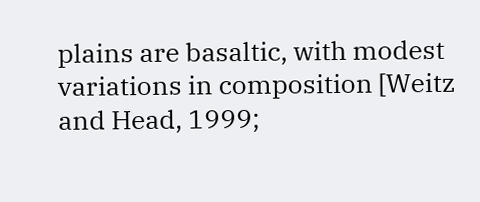plains are basaltic, with modest variations in composition [Weitz and Head, 1999;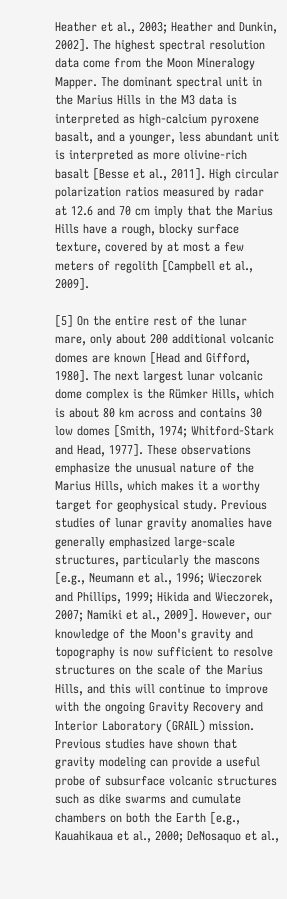Heather et al., 2003; Heather and Dunkin, 2002]. The highest spectral resolution data come from the Moon Mineralogy Mapper. The dominant spectral unit in the Marius Hills in the M3 data is interpreted as high-calcium pyroxene basalt, and a younger, less abundant unit is interpreted as more olivine-rich basalt [Besse et al., 2011]. High circular polarization ratios measured by radar at 12.6 and 70 cm imply that the Marius Hills have a rough, blocky surface texture, covered by at most a few meters of regolith [Campbell et al., 2009].

[5] On the entire rest of the lunar mare, only about 200 additional volcanic domes are known [Head and Gifford, 1980]. The next largest lunar volcanic dome complex is the Rümker Hills, which is about 80 km across and contains 30 low domes [Smith, 1974; Whitford-Stark and Head, 1977]. These observations emphasize the unusual nature of the Marius Hills, which makes it a worthy target for geophysical study. Previous studies of lunar gravity anomalies have generally emphasized large-scale structures, particularly the mascons [e.g., Neumann et al., 1996; Wieczorek and Phillips, 1999; Hikida and Wieczorek, 2007; Namiki et al., 2009]. However, our knowledge of the Moon's gravity and topography is now sufficient to resolve structures on the scale of the Marius Hills, and this will continue to improve with the ongoing Gravity Recovery and Interior Laboratory (GRAIL) mission. Previous studies have shown that gravity modeling can provide a useful probe of subsurface volcanic structures such as dike swarms and cumulate chambers on both the Earth [e.g., Kauahikaua et al., 2000; DeNosaquo et al.,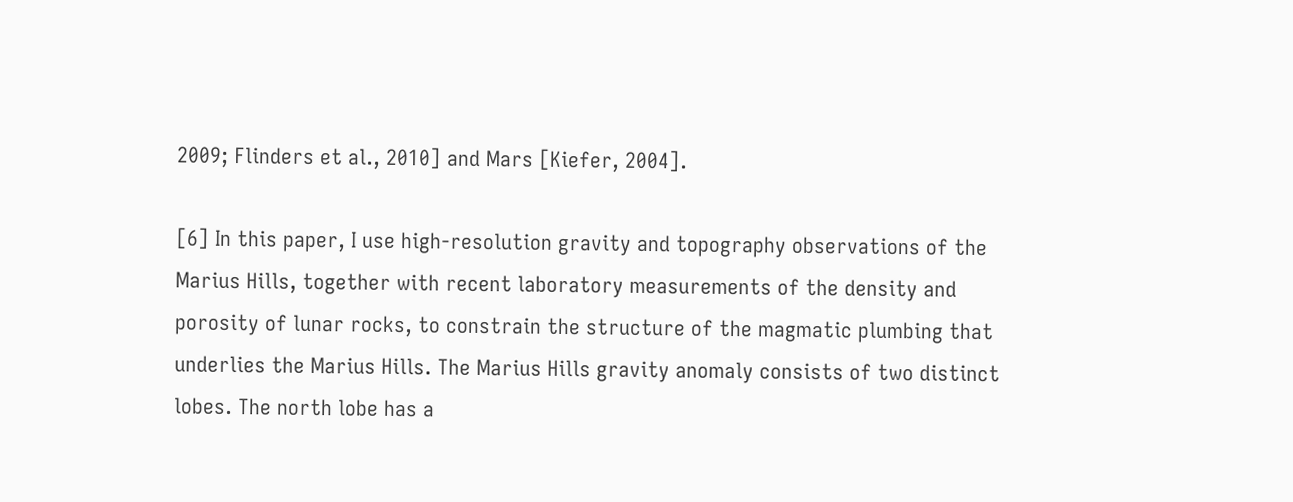2009; Flinders et al., 2010] and Mars [Kiefer, 2004].

[6] In this paper, I use high-resolution gravity and topography observations of the Marius Hills, together with recent laboratory measurements of the density and porosity of lunar rocks, to constrain the structure of the magmatic plumbing that underlies the Marius Hills. The Marius Hills gravity anomaly consists of two distinct lobes. The north lobe has a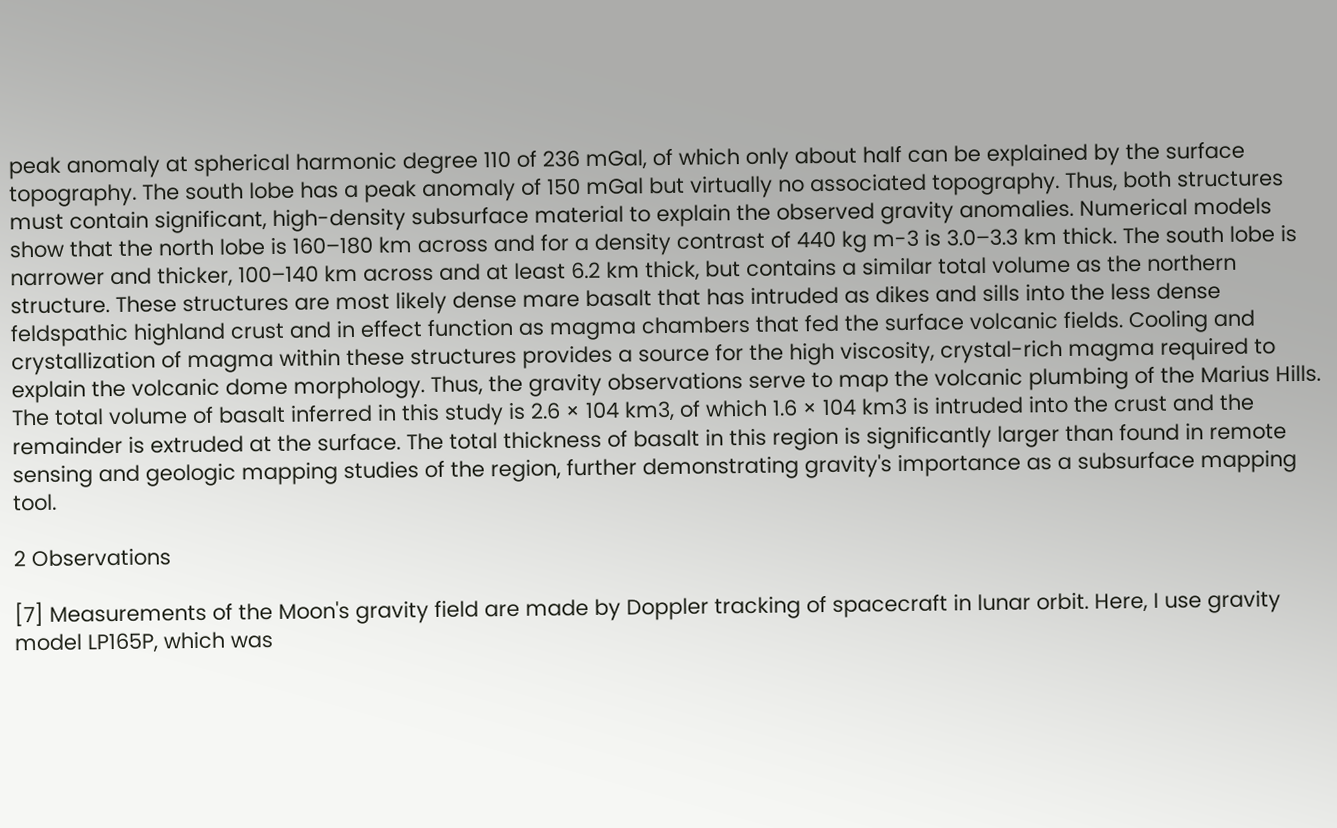peak anomaly at spherical harmonic degree 110 of 236 mGal, of which only about half can be explained by the surface topography. The south lobe has a peak anomaly of 150 mGal but virtually no associated topography. Thus, both structures must contain significant, high-density subsurface material to explain the observed gravity anomalies. Numerical models show that the north lobe is 160–180 km across and for a density contrast of 440 kg m-3 is 3.0–3.3 km thick. The south lobe is narrower and thicker, 100–140 km across and at least 6.2 km thick, but contains a similar total volume as the northern structure. These structures are most likely dense mare basalt that has intruded as dikes and sills into the less dense feldspathic highland crust and in effect function as magma chambers that fed the surface volcanic fields. Cooling and crystallization of magma within these structures provides a source for the high viscosity, crystal-rich magma required to explain the volcanic dome morphology. Thus, the gravity observations serve to map the volcanic plumbing of the Marius Hills. The total volume of basalt inferred in this study is 2.6 × 104 km3, of which 1.6 × 104 km3 is intruded into the crust and the remainder is extruded at the surface. The total thickness of basalt in this region is significantly larger than found in remote sensing and geologic mapping studies of the region, further demonstrating gravity's importance as a subsurface mapping tool.

2 Observations

[7] Measurements of the Moon's gravity field are made by Doppler tracking of spacecraft in lunar orbit. Here, I use gravity model LP165P, which was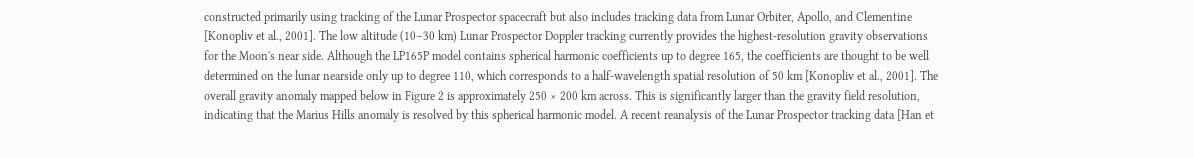constructed primarily using tracking of the Lunar Prospector spacecraft but also includes tracking data from Lunar Orbiter, Apollo, and Clementine [Konopliv et al., 2001]. The low altitude (10–30 km) Lunar Prospector Doppler tracking currently provides the highest-resolution gravity observations for the Moon's near side. Although the LP165P model contains spherical harmonic coefficients up to degree 165, the coefficients are thought to be well determined on the lunar nearside only up to degree 110, which corresponds to a half-wavelength spatial resolution of 50 km [Konopliv et al., 2001]. The overall gravity anomaly mapped below in Figure 2 is approximately 250 × 200 km across. This is significantly larger than the gravity field resolution, indicating that the Marius Hills anomaly is resolved by this spherical harmonic model. A recent reanalysis of the Lunar Prospector tracking data [Han et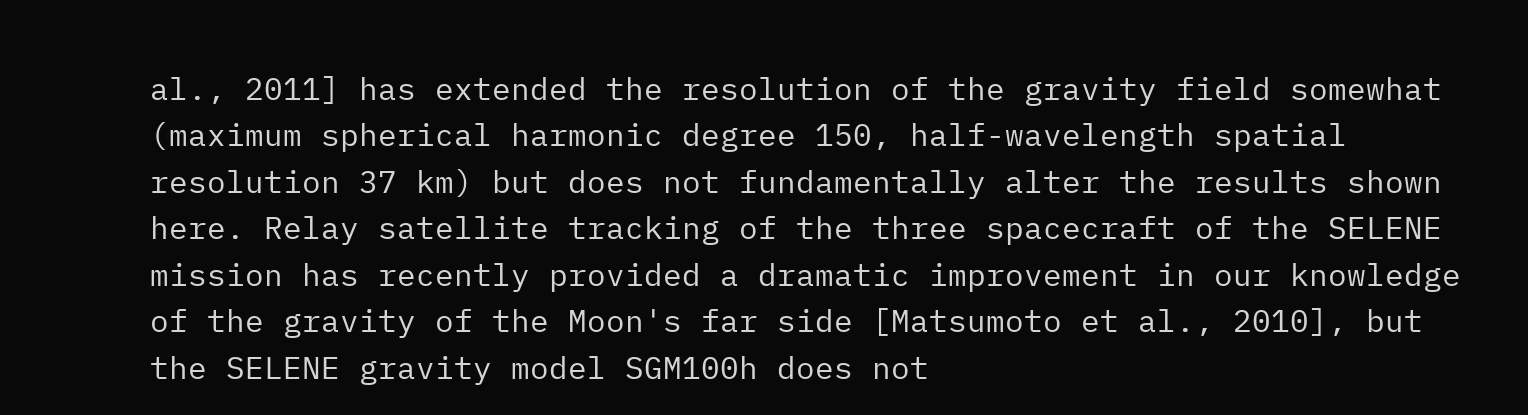al., 2011] has extended the resolution of the gravity field somewhat (maximum spherical harmonic degree 150, half-wavelength spatial resolution 37 km) but does not fundamentally alter the results shown here. Relay satellite tracking of the three spacecraft of the SELENE mission has recently provided a dramatic improvement in our knowledge of the gravity of the Moon's far side [Matsumoto et al., 2010], but the SELENE gravity model SGM100h does not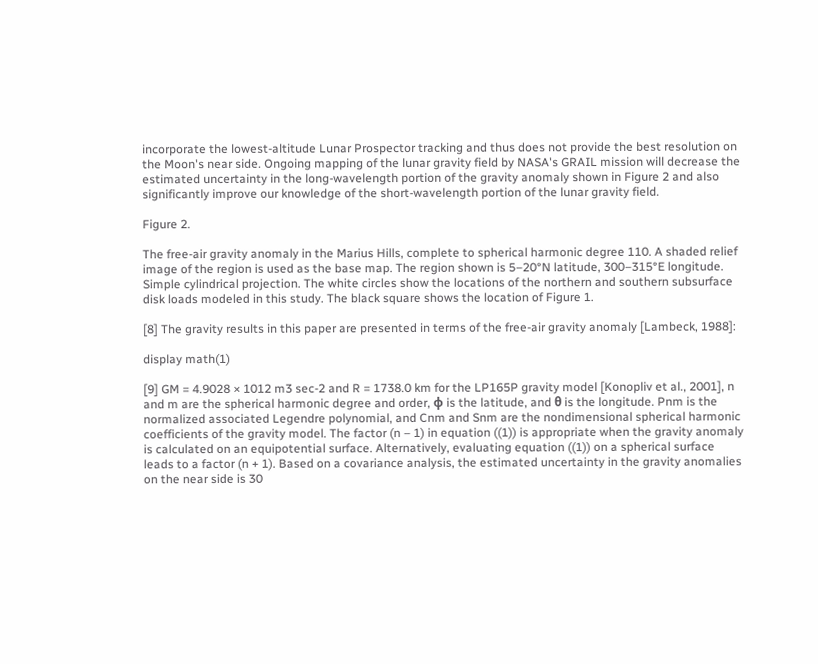incorporate the lowest-altitude Lunar Prospector tracking and thus does not provide the best resolution on the Moon's near side. Ongoing mapping of the lunar gravity field by NASA's GRAIL mission will decrease the estimated uncertainty in the long-wavelength portion of the gravity anomaly shown in Figure 2 and also significantly improve our knowledge of the short-wavelength portion of the lunar gravity field.

Figure 2.

The free-air gravity anomaly in the Marius Hills, complete to spherical harmonic degree 110. A shaded relief image of the region is used as the base map. The region shown is 5–20°N latitude, 300–315°E longitude. Simple cylindrical projection. The white circles show the locations of the northern and southern subsurface disk loads modeled in this study. The black square shows the location of Figure 1.

[8] The gravity results in this paper are presented in terms of the free-air gravity anomaly [Lambeck, 1988]:

display math(1)

[9] GM = 4.9028 × 1012 m3 sec-2 and R = 1738.0 km for the LP165P gravity model [Konopliv et al., 2001], n and m are the spherical harmonic degree and order, φ is the latitude, and θ is the longitude. Pnm is the normalized associated Legendre polynomial, and Cnm and Snm are the nondimensional spherical harmonic coefficients of the gravity model. The factor (n – 1) in equation ((1)) is appropriate when the gravity anomaly is calculated on an equipotential surface. Alternatively, evaluating equation ((1)) on a spherical surface leads to a factor (n + 1). Based on a covariance analysis, the estimated uncertainty in the gravity anomalies on the near side is 30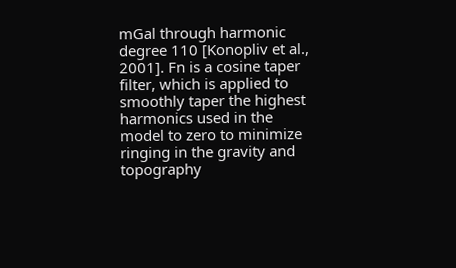mGal through harmonic degree 110 [Konopliv et al., 2001]. Fn is a cosine taper filter, which is applied to smoothly taper the highest harmonics used in the model to zero to minimize ringing in the gravity and topography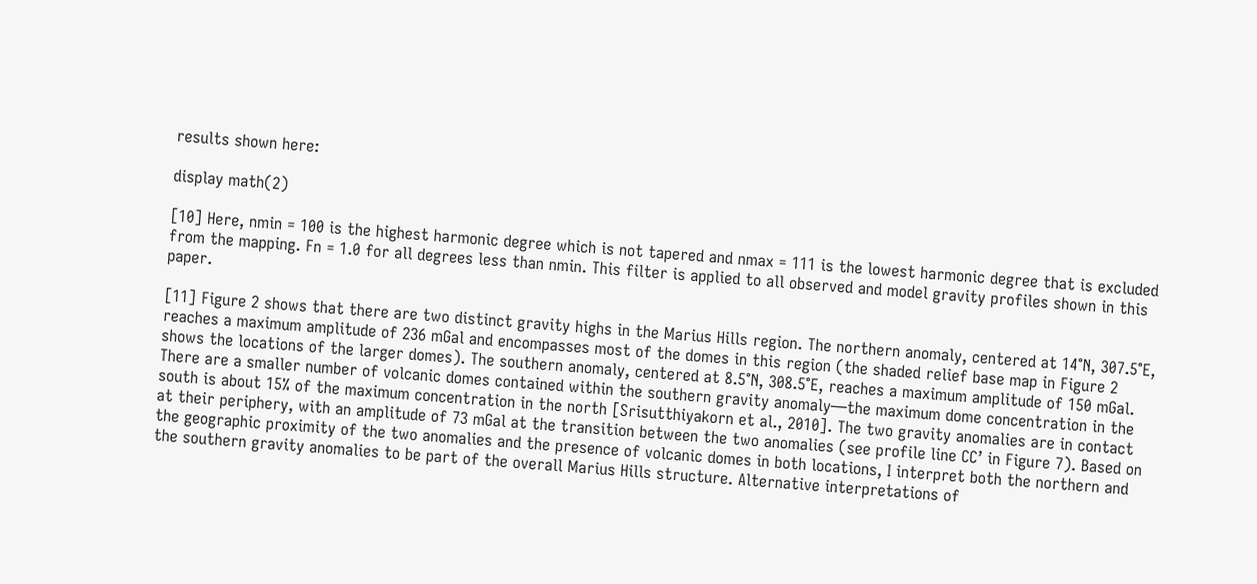results shown here:

display math(2)

[10] Here, nmin = 100 is the highest harmonic degree which is not tapered and nmax = 111 is the lowest harmonic degree that is excluded from the mapping. Fn = 1.0 for all degrees less than nmin. This filter is applied to all observed and model gravity profiles shown in this paper.

[11] Figure 2 shows that there are two distinct gravity highs in the Marius Hills region. The northern anomaly, centered at 14°N, 307.5°E, reaches a maximum amplitude of 236 mGal and encompasses most of the domes in this region (the shaded relief base map in Figure 2 shows the locations of the larger domes). The southern anomaly, centered at 8.5°N, 308.5°E, reaches a maximum amplitude of 150 mGal. There are a smaller number of volcanic domes contained within the southern gravity anomaly—the maximum dome concentration in the south is about 15% of the maximum concentration in the north [Srisutthiyakorn et al., 2010]. The two gravity anomalies are in contact at their periphery, with an amplitude of 73 mGal at the transition between the two anomalies (see profile line CC’ in Figure 7). Based on the geographic proximity of the two anomalies and the presence of volcanic domes in both locations, I interpret both the northern and the southern gravity anomalies to be part of the overall Marius Hills structure. Alternative interpretations of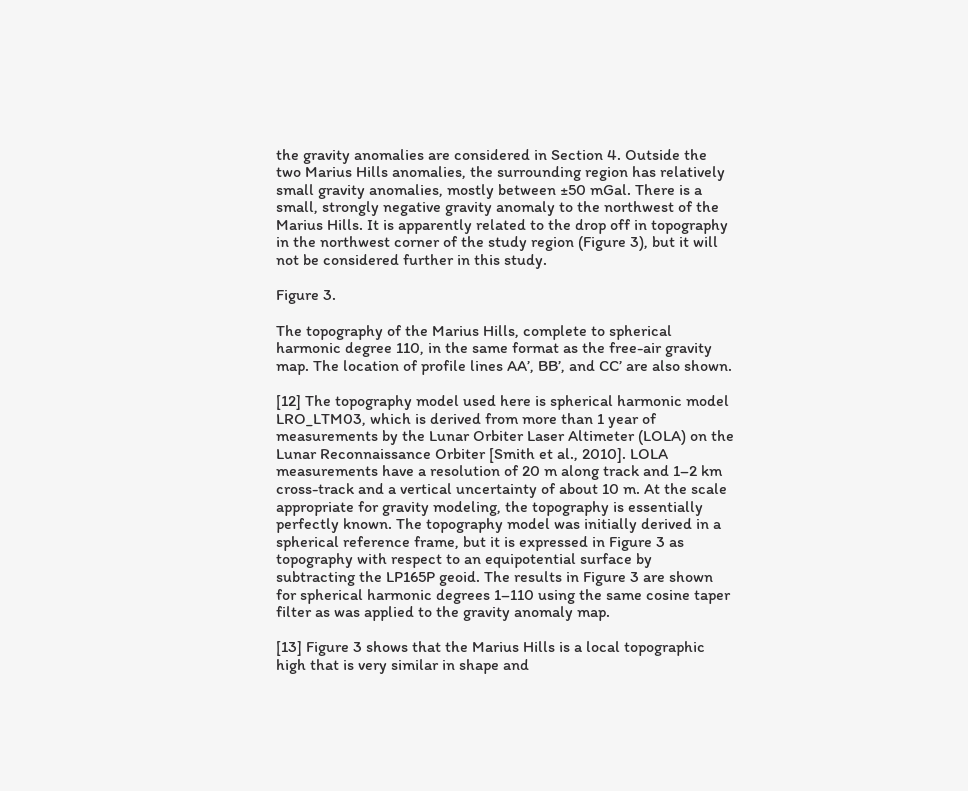the gravity anomalies are considered in Section 4. Outside the two Marius Hills anomalies, the surrounding region has relatively small gravity anomalies, mostly between ±50 mGal. There is a small, strongly negative gravity anomaly to the northwest of the Marius Hills. It is apparently related to the drop off in topography in the northwest corner of the study region (Figure 3), but it will not be considered further in this study.

Figure 3.

The topography of the Marius Hills, complete to spherical harmonic degree 110, in the same format as the free-air gravity map. The location of profile lines AA’, BB’, and CC’ are also shown.

[12] The topography model used here is spherical harmonic model LRO_LTM03, which is derived from more than 1 year of measurements by the Lunar Orbiter Laser Altimeter (LOLA) on the Lunar Reconnaissance Orbiter [Smith et al., 2010]. LOLA measurements have a resolution of 20 m along track and 1–2 km cross-track and a vertical uncertainty of about 10 m. At the scale appropriate for gravity modeling, the topography is essentially perfectly known. The topography model was initially derived in a spherical reference frame, but it is expressed in Figure 3 as topography with respect to an equipotential surface by subtracting the LP165P geoid. The results in Figure 3 are shown for spherical harmonic degrees 1–110 using the same cosine taper filter as was applied to the gravity anomaly map.

[13] Figure 3 shows that the Marius Hills is a local topographic high that is very similar in shape and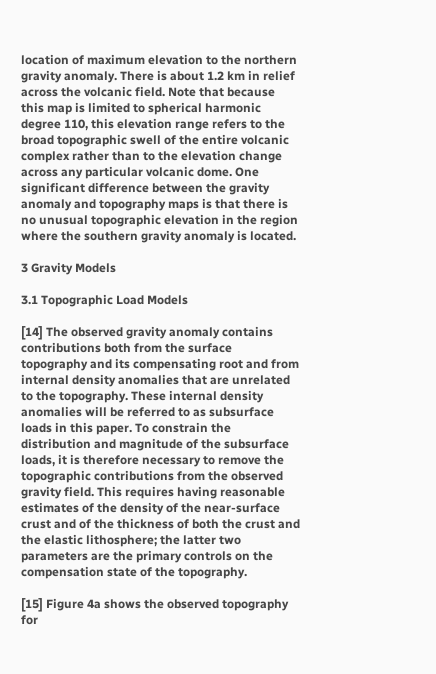location of maximum elevation to the northern gravity anomaly. There is about 1.2 km in relief across the volcanic field. Note that because this map is limited to spherical harmonic degree 110, this elevation range refers to the broad topographic swell of the entire volcanic complex rather than to the elevation change across any particular volcanic dome. One significant difference between the gravity anomaly and topography maps is that there is no unusual topographic elevation in the region where the southern gravity anomaly is located.

3 Gravity Models

3.1 Topographic Load Models

[14] The observed gravity anomaly contains contributions both from the surface topography and its compensating root and from internal density anomalies that are unrelated to the topography. These internal density anomalies will be referred to as subsurface loads in this paper. To constrain the distribution and magnitude of the subsurface loads, it is therefore necessary to remove the topographic contributions from the observed gravity field. This requires having reasonable estimates of the density of the near-surface crust and of the thickness of both the crust and the elastic lithosphere; the latter two parameters are the primary controls on the compensation state of the topography.

[15] Figure 4a shows the observed topography for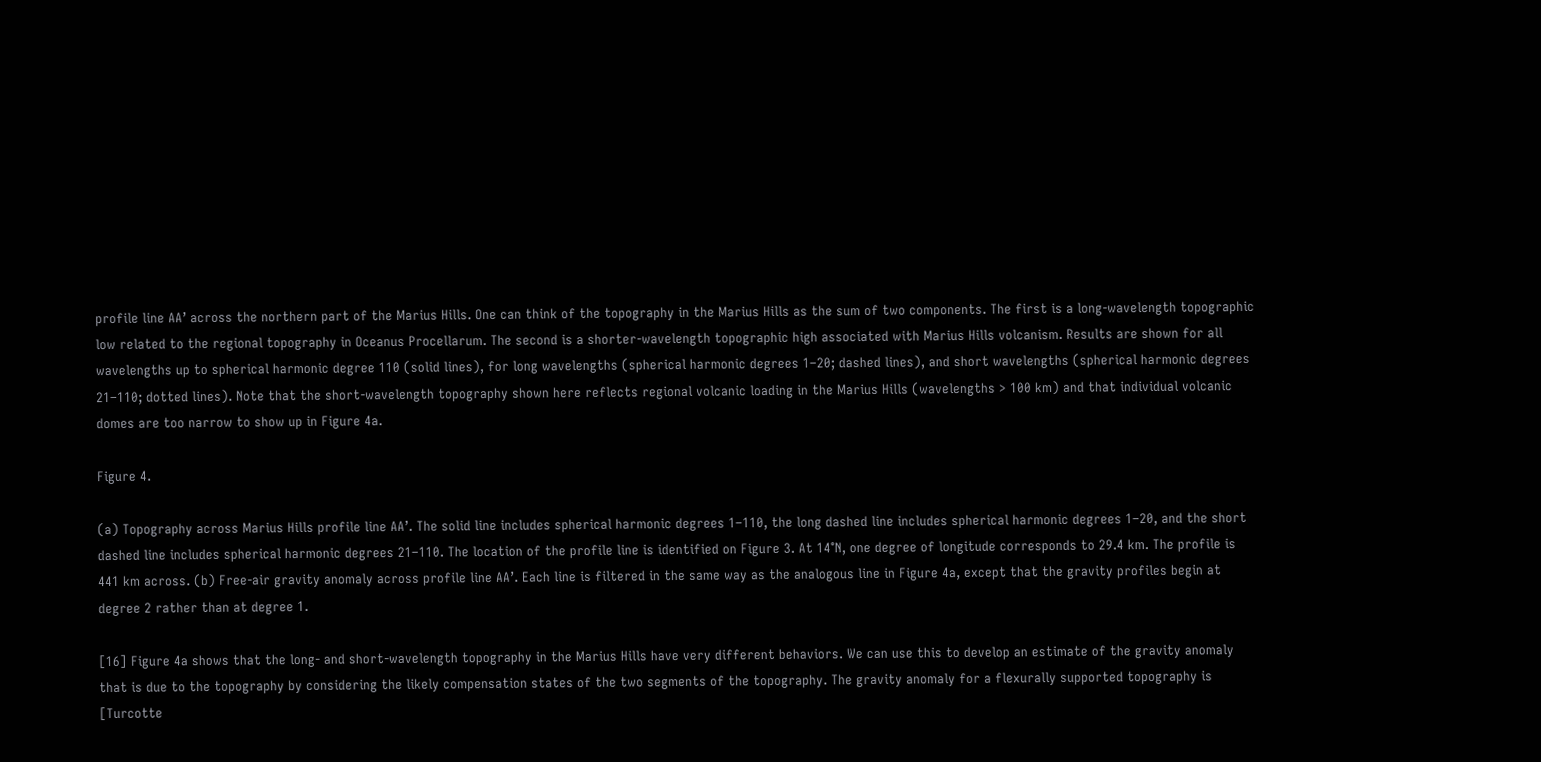profile line AA’ across the northern part of the Marius Hills. One can think of the topography in the Marius Hills as the sum of two components. The first is a long-wavelength topographic low related to the regional topography in Oceanus Procellarum. The second is a shorter-wavelength topographic high associated with Marius Hills volcanism. Results are shown for all wavelengths up to spherical harmonic degree 110 (solid lines), for long wavelengths (spherical harmonic degrees 1–20; dashed lines), and short wavelengths (spherical harmonic degrees 21–110; dotted lines). Note that the short-wavelength topography shown here reflects regional volcanic loading in the Marius Hills (wavelengths > 100 km) and that individual volcanic domes are too narrow to show up in Figure 4a.

Figure 4.

(a) Topography across Marius Hills profile line AA’. The solid line includes spherical harmonic degrees 1–110, the long dashed line includes spherical harmonic degrees 1–20, and the short dashed line includes spherical harmonic degrees 21–110. The location of the profile line is identified on Figure 3. At 14°N, one degree of longitude corresponds to 29.4 km. The profile is 441 km across. (b) Free-air gravity anomaly across profile line AA’. Each line is filtered in the same way as the analogous line in Figure 4a, except that the gravity profiles begin at degree 2 rather than at degree 1.

[16] Figure 4a shows that the long- and short-wavelength topography in the Marius Hills have very different behaviors. We can use this to develop an estimate of the gravity anomaly that is due to the topography by considering the likely compensation states of the two segments of the topography. The gravity anomaly for a flexurally supported topography is [Turcotte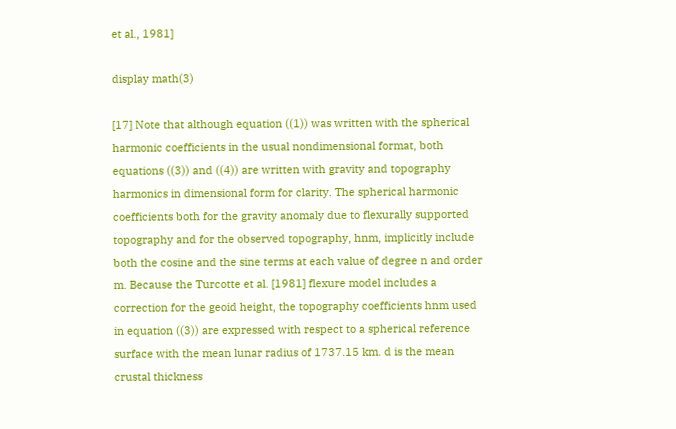et al., 1981]

display math(3)

[17] Note that although equation ((1)) was written with the spherical harmonic coefficients in the usual nondimensional format, both equations ((3)) and ((4)) are written with gravity and topography harmonics in dimensional form for clarity. The spherical harmonic coefficients both for the gravity anomaly due to flexurally supported topography and for the observed topography, hnm, implicitly include both the cosine and the sine terms at each value of degree n and order m. Because the Turcotte et al. [1981] flexure model includes a correction for the geoid height, the topography coefficients hnm used in equation ((3)) are expressed with respect to a spherical reference surface with the mean lunar radius of 1737.15 km. d is the mean crustal thickness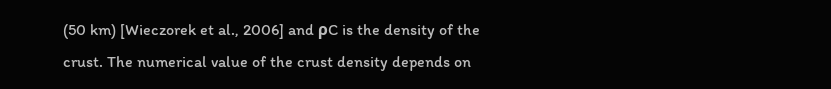(50 km) [Wieczorek et al., 2006] and ρC is the density of the crust. The numerical value of the crust density depends on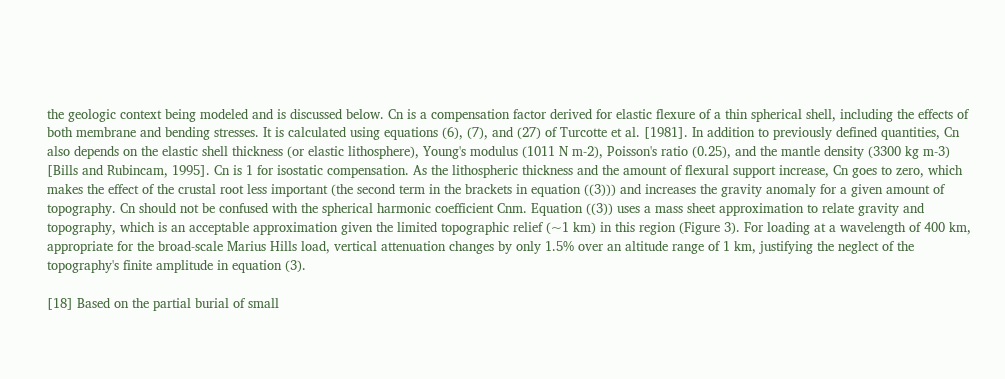the geologic context being modeled and is discussed below. Cn is a compensation factor derived for elastic flexure of a thin spherical shell, including the effects of both membrane and bending stresses. It is calculated using equations (6), (7), and (27) of Turcotte et al. [1981]. In addition to previously defined quantities, Cn also depends on the elastic shell thickness (or elastic lithosphere), Young's modulus (1011 N m-2), Poisson's ratio (0.25), and the mantle density (3300 kg m-3) [Bills and Rubincam, 1995]. Cn is 1 for isostatic compensation. As the lithospheric thickness and the amount of flexural support increase, Cn goes to zero, which makes the effect of the crustal root less important (the second term in the brackets in equation ((3))) and increases the gravity anomaly for a given amount of topography. Cn should not be confused with the spherical harmonic coefficient Cnm. Equation ((3)) uses a mass sheet approximation to relate gravity and topography, which is an acceptable approximation given the limited topographic relief (~1 km) in this region (Figure 3). For loading at a wavelength of 400 km, appropriate for the broad-scale Marius Hills load, vertical attenuation changes by only 1.5% over an altitude range of 1 km, justifying the neglect of the topography's finite amplitude in equation (3).

[18] Based on the partial burial of small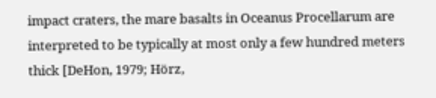impact craters, the mare basalts in Oceanus Procellarum are interpreted to be typically at most only a few hundred meters thick [DeHon, 1979; Hörz,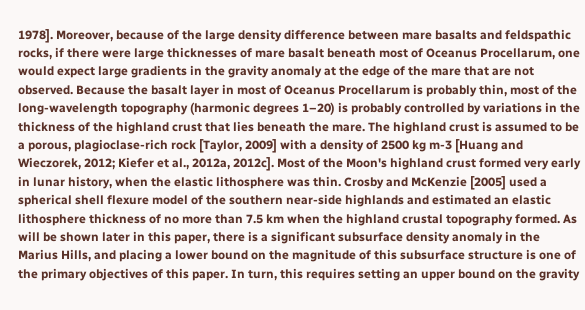1978]. Moreover, because of the large density difference between mare basalts and feldspathic rocks, if there were large thicknesses of mare basalt beneath most of Oceanus Procellarum, one would expect large gradients in the gravity anomaly at the edge of the mare that are not observed. Because the basalt layer in most of Oceanus Procellarum is probably thin, most of the long-wavelength topography (harmonic degrees 1–20) is probably controlled by variations in the thickness of the highland crust that lies beneath the mare. The highland crust is assumed to be a porous, plagioclase-rich rock [Taylor, 2009] with a density of 2500 kg m-3 [Huang and Wieczorek, 2012; Kiefer et al., 2012a, 2012c]. Most of the Moon's highland crust formed very early in lunar history, when the elastic lithosphere was thin. Crosby and McKenzie [2005] used a spherical shell flexure model of the southern near-side highlands and estimated an elastic lithosphere thickness of no more than 7.5 km when the highland crustal topography formed. As will be shown later in this paper, there is a significant subsurface density anomaly in the Marius Hills, and placing a lower bound on the magnitude of this subsurface structure is one of the primary objectives of this paper. In turn, this requires setting an upper bound on the gravity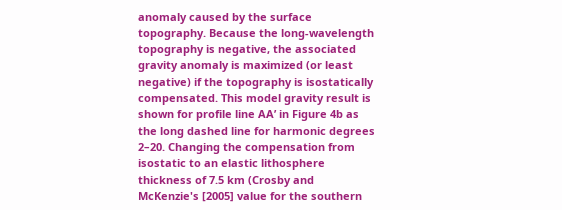anomaly caused by the surface topography. Because the long-wavelength topography is negative, the associated gravity anomaly is maximized (or least negative) if the topography is isostatically compensated. This model gravity result is shown for profile line AA’ in Figure 4b as the long dashed line for harmonic degrees 2–20. Changing the compensation from isostatic to an elastic lithosphere thickness of 7.5 km (Crosby and McKenzie's [2005] value for the southern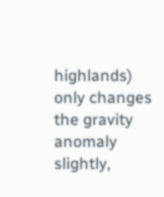highlands) only changes the gravity anomaly slightly,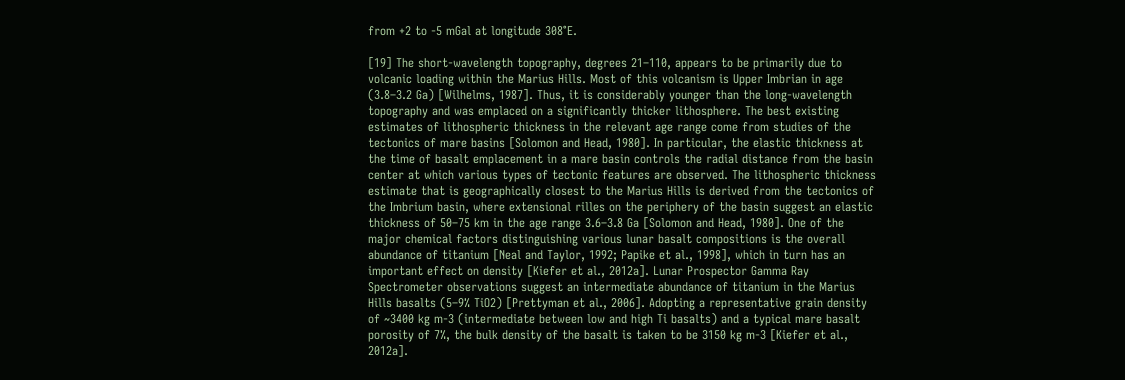from +2 to -5 mGal at longitude 308°E.

[19] The short-wavelength topography, degrees 21–110, appears to be primarily due to volcanic loading within the Marius Hills. Most of this volcanism is Upper Imbrian in age (3.8–3.2 Ga) [Wilhelms, 1987]. Thus, it is considerably younger than the long-wavelength topography and was emplaced on a significantly thicker lithosphere. The best existing estimates of lithospheric thickness in the relevant age range come from studies of the tectonics of mare basins [Solomon and Head, 1980]. In particular, the elastic thickness at the time of basalt emplacement in a mare basin controls the radial distance from the basin center at which various types of tectonic features are observed. The lithospheric thickness estimate that is geographically closest to the Marius Hills is derived from the tectonics of the Imbrium basin, where extensional rilles on the periphery of the basin suggest an elastic thickness of 50–75 km in the age range 3.6–3.8 Ga [Solomon and Head, 1980]. One of the major chemical factors distinguishing various lunar basalt compositions is the overall abundance of titanium [Neal and Taylor, 1992; Papike et al., 1998], which in turn has an important effect on density [Kiefer et al., 2012a]. Lunar Prospector Gamma Ray Spectrometer observations suggest an intermediate abundance of titanium in the Marius Hills basalts (5–9% TiO2) [Prettyman et al., 2006]. Adopting a representative grain density of ~3400 kg m-3 (intermediate between low and high Ti basalts) and a typical mare basalt porosity of 7%, the bulk density of the basalt is taken to be 3150 kg m-3 [Kiefer et al., 2012a].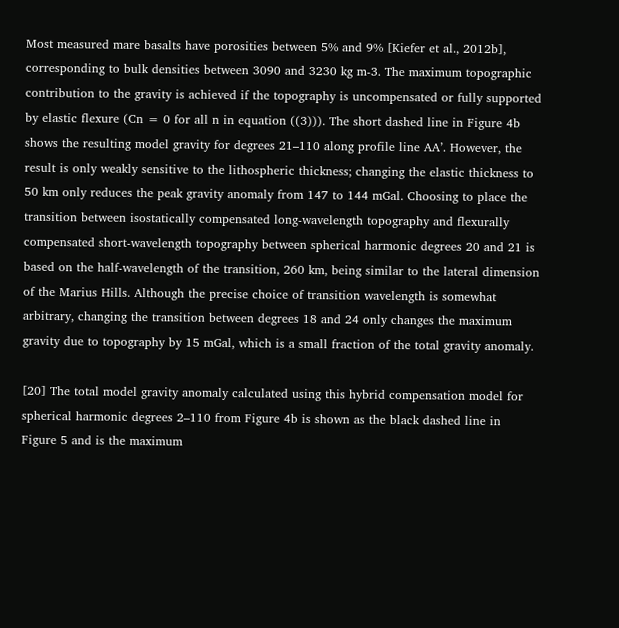Most measured mare basalts have porosities between 5% and 9% [Kiefer et al., 2012b], corresponding to bulk densities between 3090 and 3230 kg m-3. The maximum topographic contribution to the gravity is achieved if the topography is uncompensated or fully supported by elastic flexure (Cn = 0 for all n in equation ((3))). The short dashed line in Figure 4b shows the resulting model gravity for degrees 21–110 along profile line AA’. However, the result is only weakly sensitive to the lithospheric thickness; changing the elastic thickness to 50 km only reduces the peak gravity anomaly from 147 to 144 mGal. Choosing to place the transition between isostatically compensated long-wavelength topography and flexurally compensated short-wavelength topography between spherical harmonic degrees 20 and 21 is based on the half-wavelength of the transition, 260 km, being similar to the lateral dimension of the Marius Hills. Although the precise choice of transition wavelength is somewhat arbitrary, changing the transition between degrees 18 and 24 only changes the maximum gravity due to topography by 15 mGal, which is a small fraction of the total gravity anomaly.

[20] The total model gravity anomaly calculated using this hybrid compensation model for spherical harmonic degrees 2–110 from Figure 4b is shown as the black dashed line in Figure 5 and is the maximum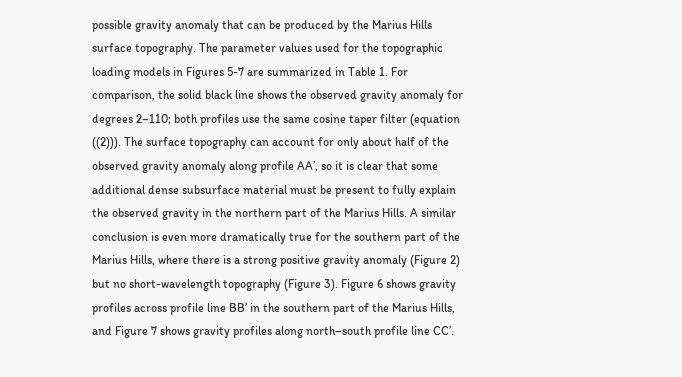possible gravity anomaly that can be produced by the Marius Hills surface topography. The parameter values used for the topographic loading models in Figures 5-7 are summarized in Table 1. For comparison, the solid black line shows the observed gravity anomaly for degrees 2–110; both profiles use the same cosine taper filter (equation ((2))). The surface topography can account for only about half of the observed gravity anomaly along profile AA’, so it is clear that some additional dense subsurface material must be present to fully explain the observed gravity in the northern part of the Marius Hills. A similar conclusion is even more dramatically true for the southern part of the Marius Hills, where there is a strong positive gravity anomaly (Figure 2) but no short-wavelength topography (Figure 3). Figure 6 shows gravity profiles across profile line BB’ in the southern part of the Marius Hills, and Figure 7 shows gravity profiles along north–south profile line CC’.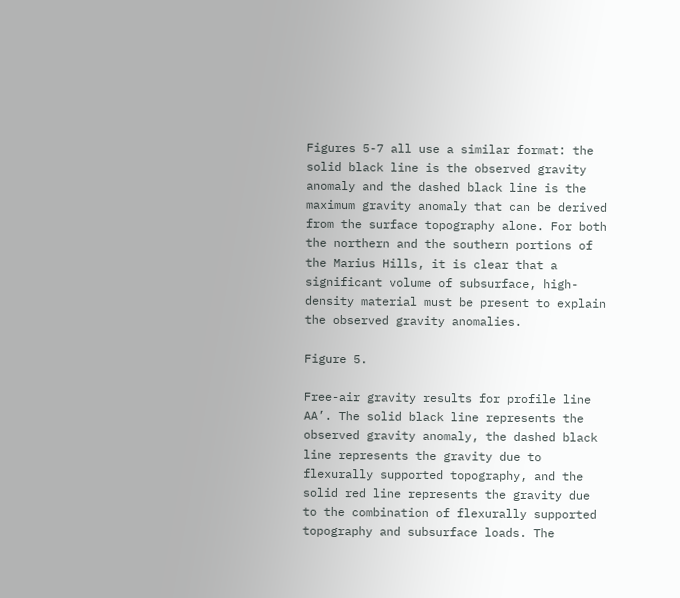Figures 5-7 all use a similar format: the solid black line is the observed gravity anomaly and the dashed black line is the maximum gravity anomaly that can be derived from the surface topography alone. For both the northern and the southern portions of the Marius Hills, it is clear that a significant volume of subsurface, high-density material must be present to explain the observed gravity anomalies.

Figure 5.

Free-air gravity results for profile line AA’. The solid black line represents the observed gravity anomaly, the dashed black line represents the gravity due to flexurally supported topography, and the solid red line represents the gravity due to the combination of flexurally supported topography and subsurface loads. The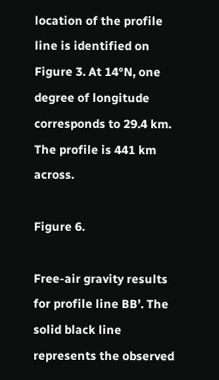location of the profile line is identified on Figure 3. At 14°N, one degree of longitude corresponds to 29.4 km. The profile is 441 km across.

Figure 6.

Free-air gravity results for profile line BB’. The solid black line represents the observed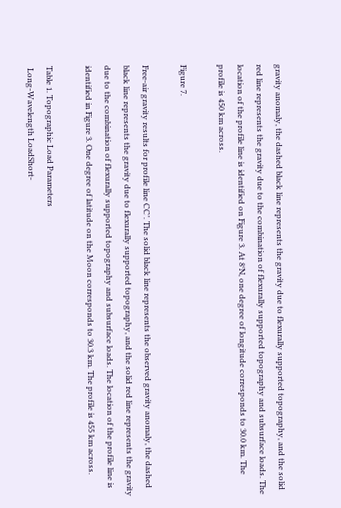gravity anomaly, the dashed black line represents the gravity due to flexurally supported topography, and the solid red line represents the gravity due to the combination of flexurally supported topography and subsurface loads. The location of the profile line is identified on Figure 3. At 8°N, one degree of longitude corresponds to 30.0 km. The profile is 450 km across.

Figure 7.

Free-air gravity results for profile line CC’. The solid black line represents the observed gravity anomaly, the dashed black line represents the gravity due to flexurally supported topography, and the solid red line represents the gravity due to the combination of flexurally supported topography and subsurface loads. The location of the profile line is identified in Figure 3. One degree of latitude on the Moon corresponds to 30.3 km. The profile is 455 km across.

Table 1. Topographic Load Parameters
 Long-Wavelength LoadShort-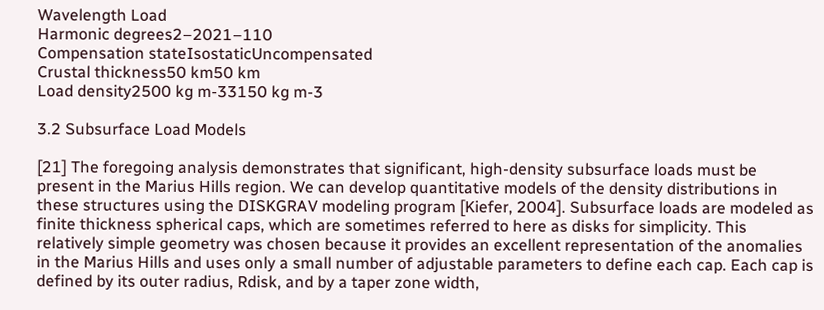Wavelength Load
Harmonic degrees2–2021–110
Compensation stateIsostaticUncompensated
Crustal thickness50 km50 km
Load density2500 kg m-33150 kg m-3

3.2 Subsurface Load Models

[21] The foregoing analysis demonstrates that significant, high-density subsurface loads must be present in the Marius Hills region. We can develop quantitative models of the density distributions in these structures using the DISKGRAV modeling program [Kiefer, 2004]. Subsurface loads are modeled as finite thickness spherical caps, which are sometimes referred to here as disks for simplicity. This relatively simple geometry was chosen because it provides an excellent representation of the anomalies in the Marius Hills and uses only a small number of adjustable parameters to define each cap. Each cap is defined by its outer radius, Rdisk, and by a taper zone width,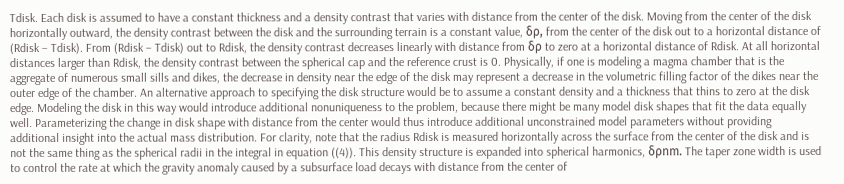Tdisk. Each disk is assumed to have a constant thickness and a density contrast that varies with distance from the center of the disk. Moving from the center of the disk horizontally outward, the density contrast between the disk and the surrounding terrain is a constant value, δρ, from the center of the disk out to a horizontal distance of (Rdisk – Tdisk). From (Rdisk – Tdisk) out to Rdisk, the density contrast decreases linearly with distance from δρ to zero at a horizontal distance of Rdisk. At all horizontal distances larger than Rdisk, the density contrast between the spherical cap and the reference crust is 0. Physically, if one is modeling a magma chamber that is the aggregate of numerous small sills and dikes, the decrease in density near the edge of the disk may represent a decrease in the volumetric filling factor of the dikes near the outer edge of the chamber. An alternative approach to specifying the disk structure would be to assume a constant density and a thickness that thins to zero at the disk edge. Modeling the disk in this way would introduce additional nonuniqueness to the problem, because there might be many model disk shapes that fit the data equally well. Parameterizing the change in disk shape with distance from the center would thus introduce additional unconstrained model parameters without providing additional insight into the actual mass distribution. For clarity, note that the radius Rdisk is measured horizontally across the surface from the center of the disk and is not the same thing as the spherical radii in the integral in equation ((4)). This density structure is expanded into spherical harmonics, δρnm. The taper zone width is used to control the rate at which the gravity anomaly caused by a subsurface load decays with distance from the center of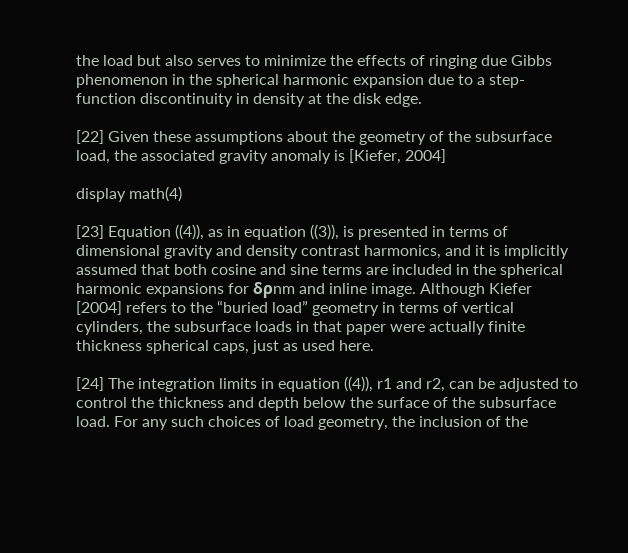the load but also serves to minimize the effects of ringing due Gibbs phenomenon in the spherical harmonic expansion due to a step-function discontinuity in density at the disk edge.

[22] Given these assumptions about the geometry of the subsurface load, the associated gravity anomaly is [Kiefer, 2004]

display math(4)

[23] Equation ((4)), as in equation ((3)), is presented in terms of dimensional gravity and density contrast harmonics, and it is implicitly assumed that both cosine and sine terms are included in the spherical harmonic expansions for δρnm and inline image. Although Kiefer [2004] refers to the “buried load” geometry in terms of vertical cylinders, the subsurface loads in that paper were actually finite thickness spherical caps, just as used here.

[24] The integration limits in equation ((4)), r1 and r2, can be adjusted to control the thickness and depth below the surface of the subsurface load. For any such choices of load geometry, the inclusion of the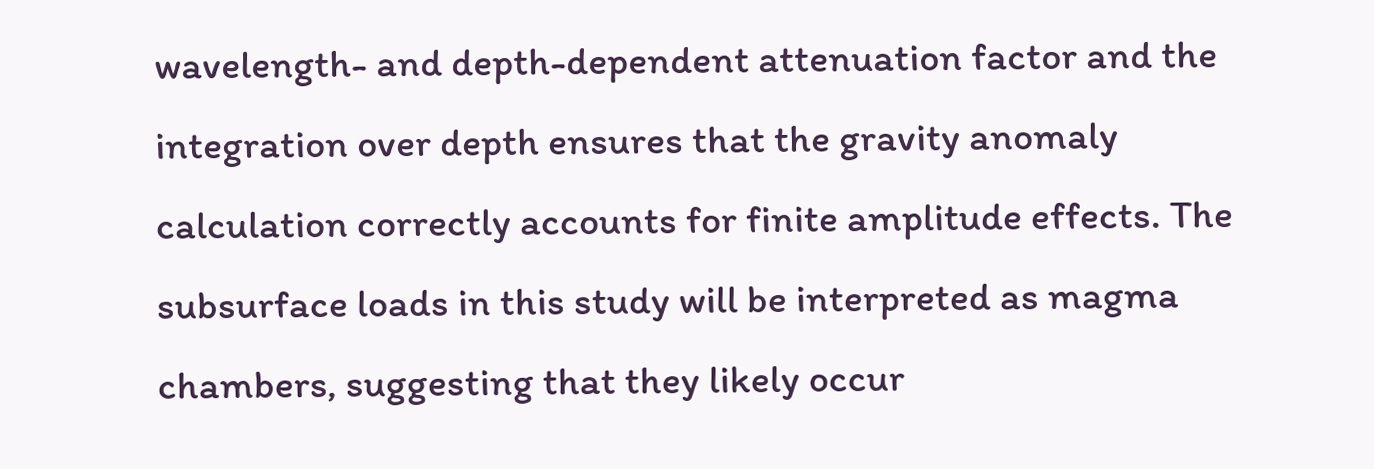wavelength- and depth-dependent attenuation factor and the integration over depth ensures that the gravity anomaly calculation correctly accounts for finite amplitude effects. The subsurface loads in this study will be interpreted as magma chambers, suggesting that they likely occur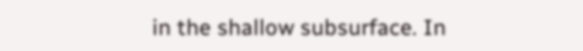in the shallow subsurface. In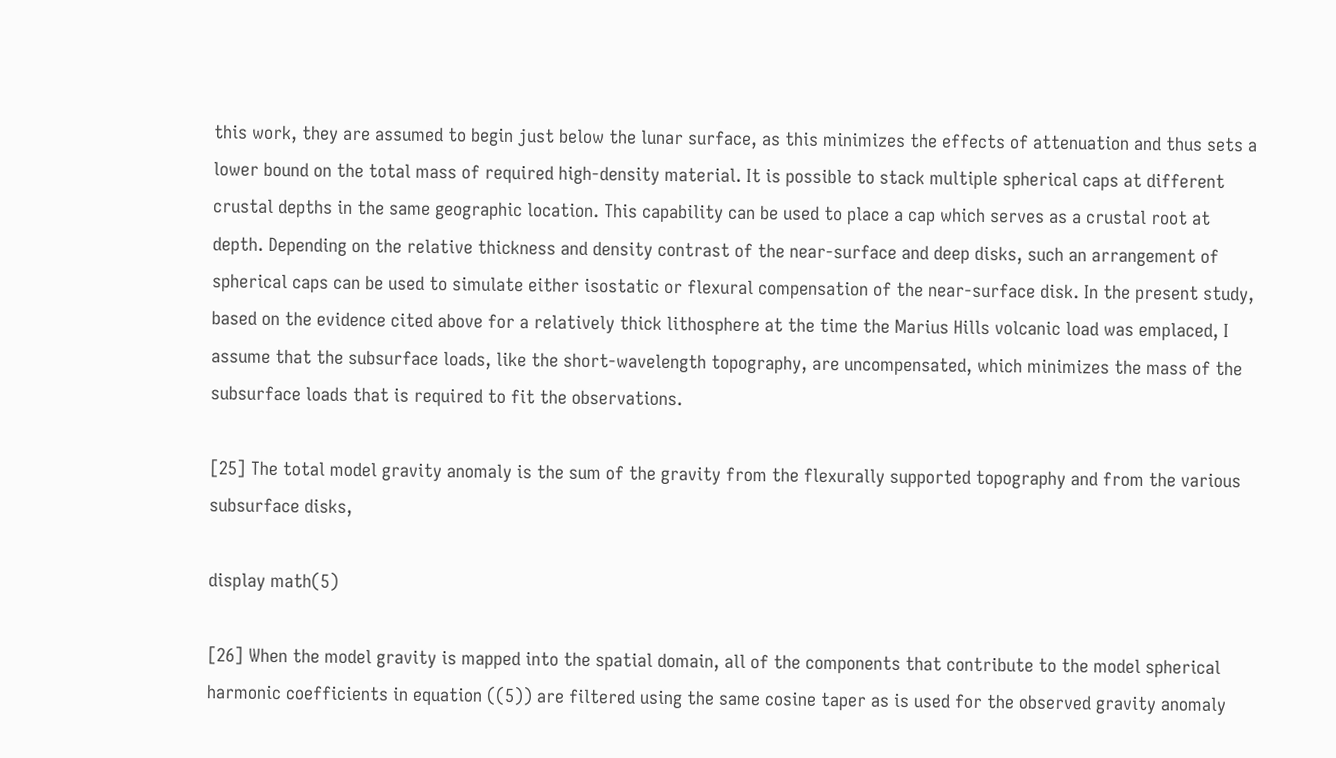this work, they are assumed to begin just below the lunar surface, as this minimizes the effects of attenuation and thus sets a lower bound on the total mass of required high-density material. It is possible to stack multiple spherical caps at different crustal depths in the same geographic location. This capability can be used to place a cap which serves as a crustal root at depth. Depending on the relative thickness and density contrast of the near-surface and deep disks, such an arrangement of spherical caps can be used to simulate either isostatic or flexural compensation of the near-surface disk. In the present study, based on the evidence cited above for a relatively thick lithosphere at the time the Marius Hills volcanic load was emplaced, I assume that the subsurface loads, like the short-wavelength topography, are uncompensated, which minimizes the mass of the subsurface loads that is required to fit the observations.

[25] The total model gravity anomaly is the sum of the gravity from the flexurally supported topography and from the various subsurface disks,

display math(5)

[26] When the model gravity is mapped into the spatial domain, all of the components that contribute to the model spherical harmonic coefficients in equation ((5)) are filtered using the same cosine taper as is used for the observed gravity anomaly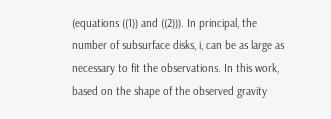(equations ((1)) and ((2))). In principal, the number of subsurface disks, i, can be as large as necessary to fit the observations. In this work, based on the shape of the observed gravity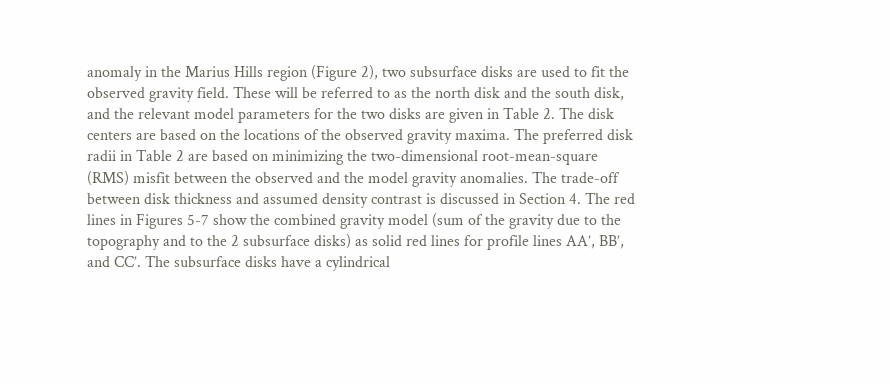anomaly in the Marius Hills region (Figure 2), two subsurface disks are used to fit the observed gravity field. These will be referred to as the north disk and the south disk, and the relevant model parameters for the two disks are given in Table 2. The disk centers are based on the locations of the observed gravity maxima. The preferred disk radii in Table 2 are based on minimizing the two-dimensional root-mean-square (RMS) misfit between the observed and the model gravity anomalies. The trade-off between disk thickness and assumed density contrast is discussed in Section 4. The red lines in Figures 5-7 show the combined gravity model (sum of the gravity due to the topography and to the 2 subsurface disks) as solid red lines for profile lines AA’, BB’, and CC’. The subsurface disks have a cylindrical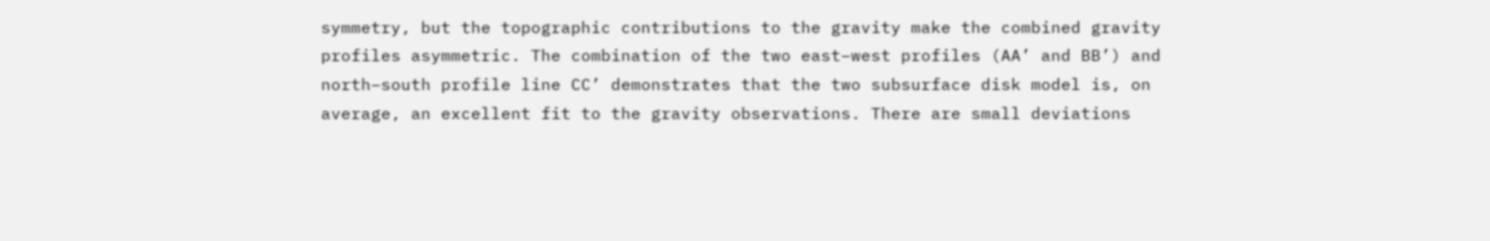symmetry, but the topographic contributions to the gravity make the combined gravity profiles asymmetric. The combination of the two east–west profiles (AA’ and BB’) and north–south profile line CC’ demonstrates that the two subsurface disk model is, on average, an excellent fit to the gravity observations. There are small deviations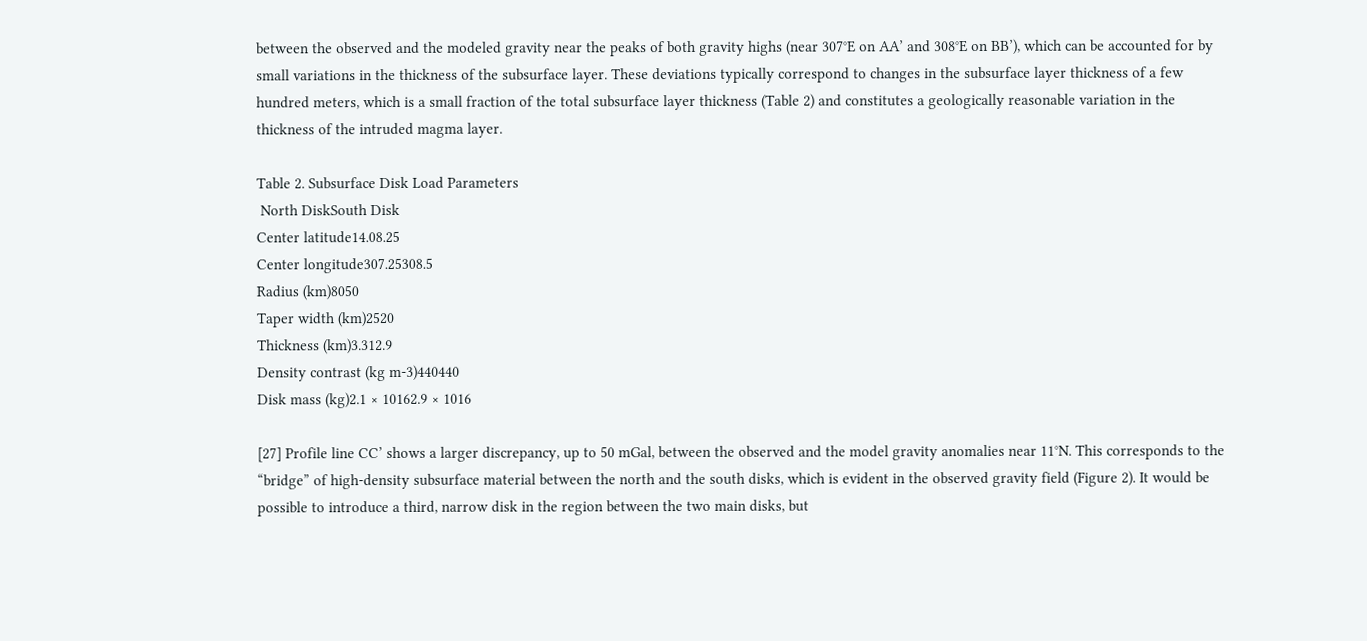between the observed and the modeled gravity near the peaks of both gravity highs (near 307°E on AA’ and 308°E on BB’), which can be accounted for by small variations in the thickness of the subsurface layer. These deviations typically correspond to changes in the subsurface layer thickness of a few hundred meters, which is a small fraction of the total subsurface layer thickness (Table 2) and constitutes a geologically reasonable variation in the thickness of the intruded magma layer.

Table 2. Subsurface Disk Load Parameters
 North DiskSouth Disk
Center latitude14.08.25
Center longitude307.25308.5
Radius (km)8050
Taper width (km)2520
Thickness (km)3.312.9
Density contrast (kg m-3)440440
Disk mass (kg)2.1 × 10162.9 × 1016

[27] Profile line CC’ shows a larger discrepancy, up to 50 mGal, between the observed and the model gravity anomalies near 11°N. This corresponds to the “bridge” of high-density subsurface material between the north and the south disks, which is evident in the observed gravity field (Figure 2). It would be possible to introduce a third, narrow disk in the region between the two main disks, but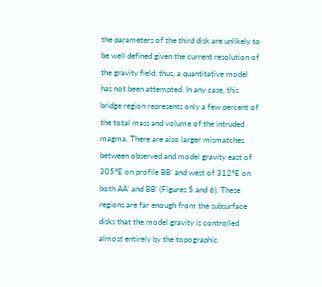the parameters of the third disk are unlikely to be well defined given the current resolution of the gravity field; thus, a quantitative model has not been attempted. In any case, this bridge region represents only a few percent of the total mass and volume of the intruded magma. There are also larger mismatches between observed and model gravity east of 305°E on profile BB’ and west of 312°E on both AA’ and BB’ (Figures 5 and 6). These regions are far enough from the subsurface disks that the model gravity is controlled almost entirely by the topographic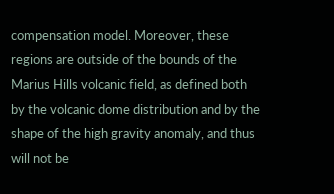compensation model. Moreover, these regions are outside of the bounds of the Marius Hills volcanic field, as defined both by the volcanic dome distribution and by the shape of the high gravity anomaly, and thus will not be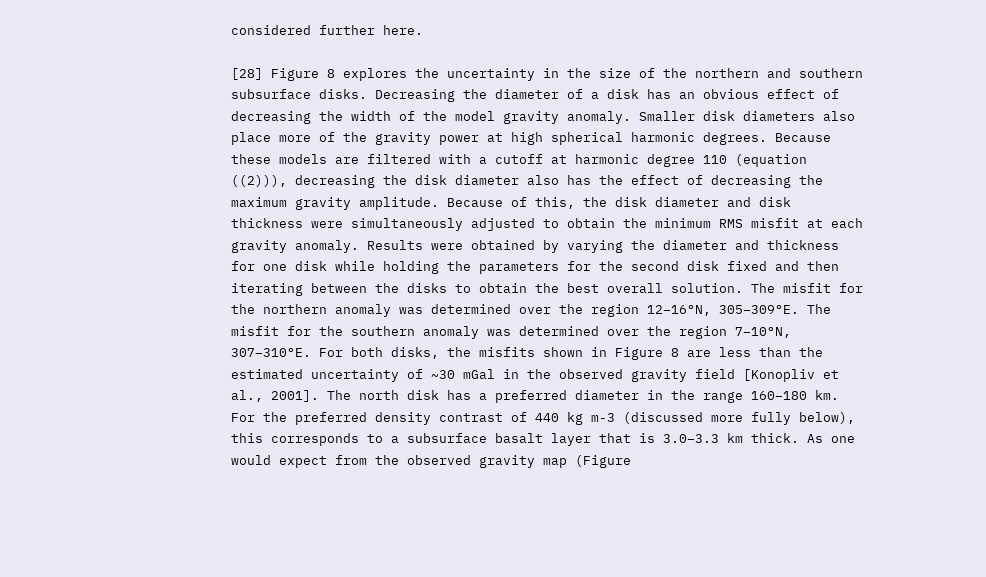considered further here.

[28] Figure 8 explores the uncertainty in the size of the northern and southern subsurface disks. Decreasing the diameter of a disk has an obvious effect of decreasing the width of the model gravity anomaly. Smaller disk diameters also place more of the gravity power at high spherical harmonic degrees. Because these models are filtered with a cutoff at harmonic degree 110 (equation ((2))), decreasing the disk diameter also has the effect of decreasing the maximum gravity amplitude. Because of this, the disk diameter and disk thickness were simultaneously adjusted to obtain the minimum RMS misfit at each gravity anomaly. Results were obtained by varying the diameter and thickness for one disk while holding the parameters for the second disk fixed and then iterating between the disks to obtain the best overall solution. The misfit for the northern anomaly was determined over the region 12–16°N, 305–309°E. The misfit for the southern anomaly was determined over the region 7–10°N, 307–310°E. For both disks, the misfits shown in Figure 8 are less than the estimated uncertainty of ~30 mGal in the observed gravity field [Konopliv et al., 2001]. The north disk has a preferred diameter in the range 160–180 km. For the preferred density contrast of 440 kg m-3 (discussed more fully below), this corresponds to a subsurface basalt layer that is 3.0–3.3 km thick. As one would expect from the observed gravity map (Figure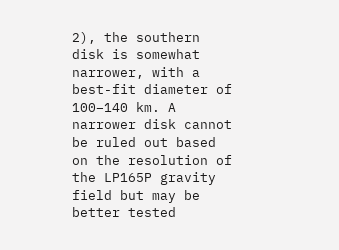2), the southern disk is somewhat narrower, with a best-fit diameter of 100–140 km. A narrower disk cannot be ruled out based on the resolution of the LP165P gravity field but may be better tested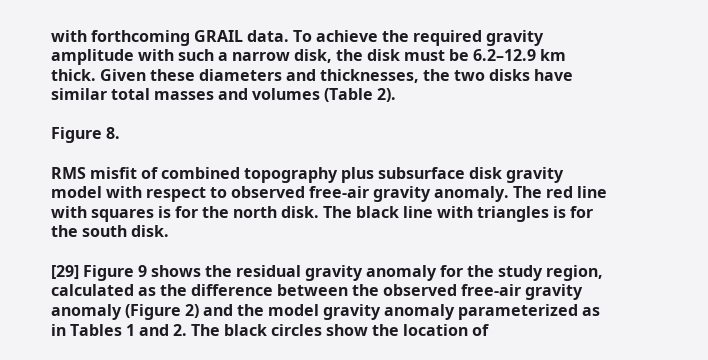with forthcoming GRAIL data. To achieve the required gravity amplitude with such a narrow disk, the disk must be 6.2–12.9 km thick. Given these diameters and thicknesses, the two disks have similar total masses and volumes (Table 2).

Figure 8.

RMS misfit of combined topography plus subsurface disk gravity model with respect to observed free-air gravity anomaly. The red line with squares is for the north disk. The black line with triangles is for the south disk.

[29] Figure 9 shows the residual gravity anomaly for the study region, calculated as the difference between the observed free-air gravity anomaly (Figure 2) and the model gravity anomaly parameterized as in Tables 1 and 2. The black circles show the location of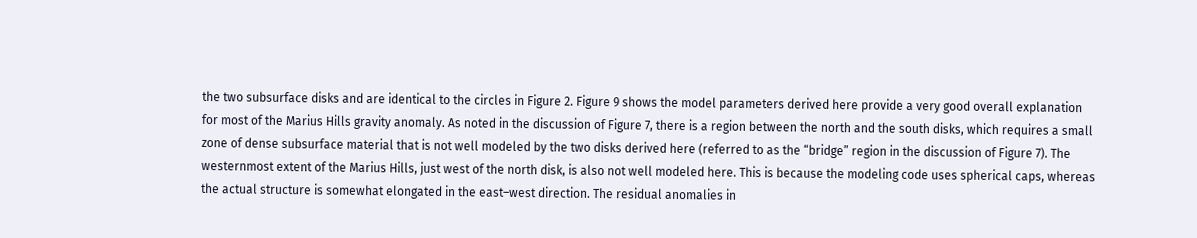the two subsurface disks and are identical to the circles in Figure 2. Figure 9 shows the model parameters derived here provide a very good overall explanation for most of the Marius Hills gravity anomaly. As noted in the discussion of Figure 7, there is a region between the north and the south disks, which requires a small zone of dense subsurface material that is not well modeled by the two disks derived here (referred to as the “bridge” region in the discussion of Figure 7). The westernmost extent of the Marius Hills, just west of the north disk, is also not well modeled here. This is because the modeling code uses spherical caps, whereas the actual structure is somewhat elongated in the east–west direction. The residual anomalies in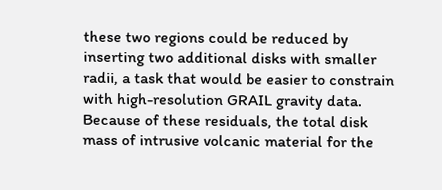these two regions could be reduced by inserting two additional disks with smaller radii, a task that would be easier to constrain with high-resolution GRAIL gravity data. Because of these residuals, the total disk mass of intrusive volcanic material for the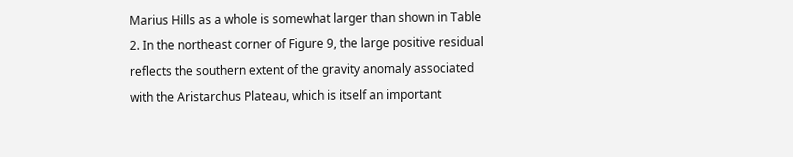Marius Hills as a whole is somewhat larger than shown in Table 2. In the northeast corner of Figure 9, the large positive residual reflects the southern extent of the gravity anomaly associated with the Aristarchus Plateau, which is itself an important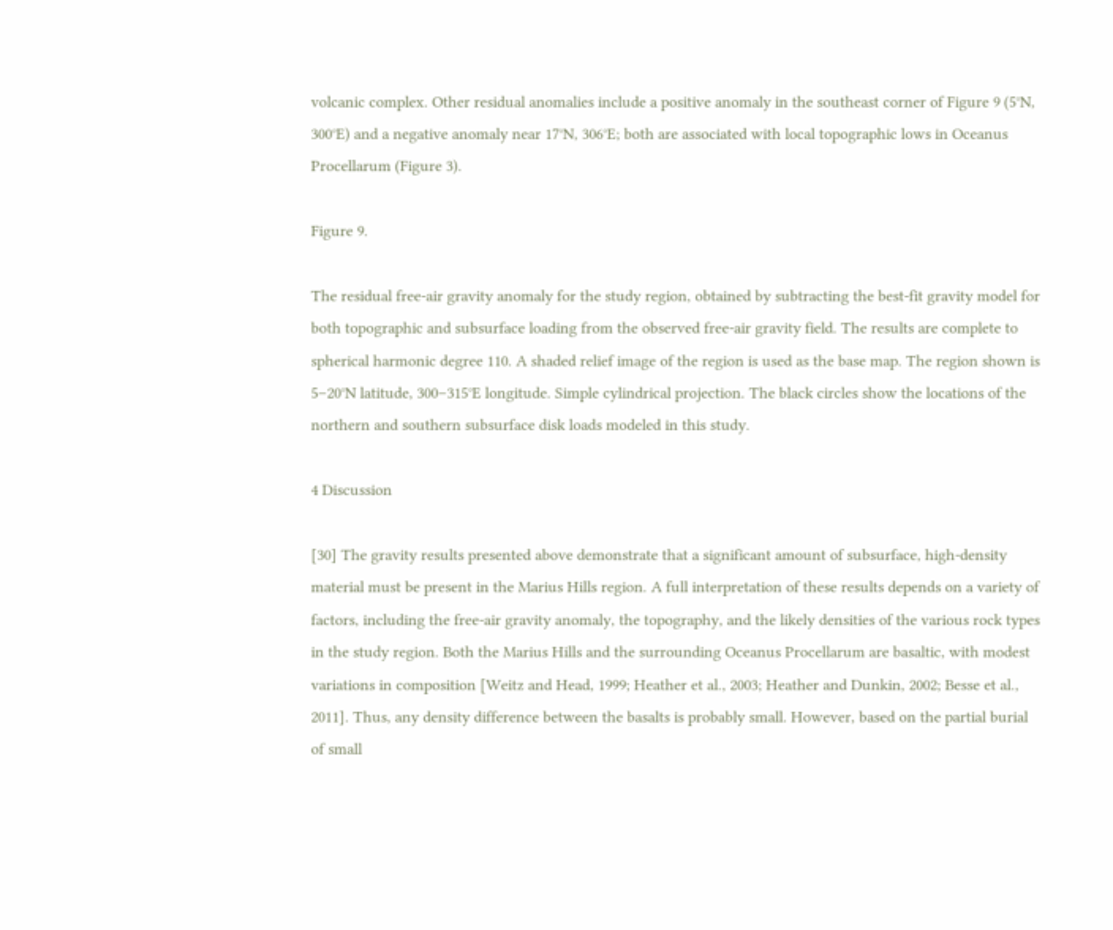volcanic complex. Other residual anomalies include a positive anomaly in the southeast corner of Figure 9 (5°N, 300°E) and a negative anomaly near 17°N, 306°E; both are associated with local topographic lows in Oceanus Procellarum (Figure 3).

Figure 9.

The residual free-air gravity anomaly for the study region, obtained by subtracting the best-fit gravity model for both topographic and subsurface loading from the observed free-air gravity field. The results are complete to spherical harmonic degree 110. A shaded relief image of the region is used as the base map. The region shown is 5–20°N latitude, 300–315°E longitude. Simple cylindrical projection. The black circles show the locations of the northern and southern subsurface disk loads modeled in this study.

4 Discussion

[30] The gravity results presented above demonstrate that a significant amount of subsurface, high-density material must be present in the Marius Hills region. A full interpretation of these results depends on a variety of factors, including the free-air gravity anomaly, the topography, and the likely densities of the various rock types in the study region. Both the Marius Hills and the surrounding Oceanus Procellarum are basaltic, with modest variations in composition [Weitz and Head, 1999; Heather et al., 2003; Heather and Dunkin, 2002; Besse et al., 2011]. Thus, any density difference between the basalts is probably small. However, based on the partial burial of small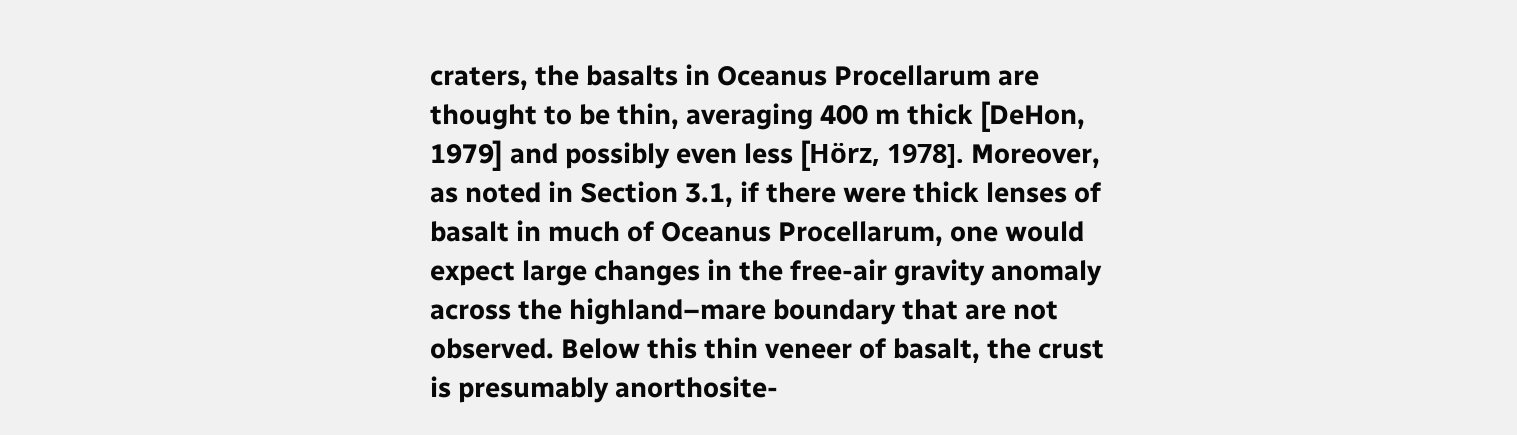craters, the basalts in Oceanus Procellarum are thought to be thin, averaging 400 m thick [DeHon, 1979] and possibly even less [Hörz, 1978]. Moreover, as noted in Section 3.1, if there were thick lenses of basalt in much of Oceanus Procellarum, one would expect large changes in the free-air gravity anomaly across the highland–mare boundary that are not observed. Below this thin veneer of basalt, the crust is presumably anorthosite-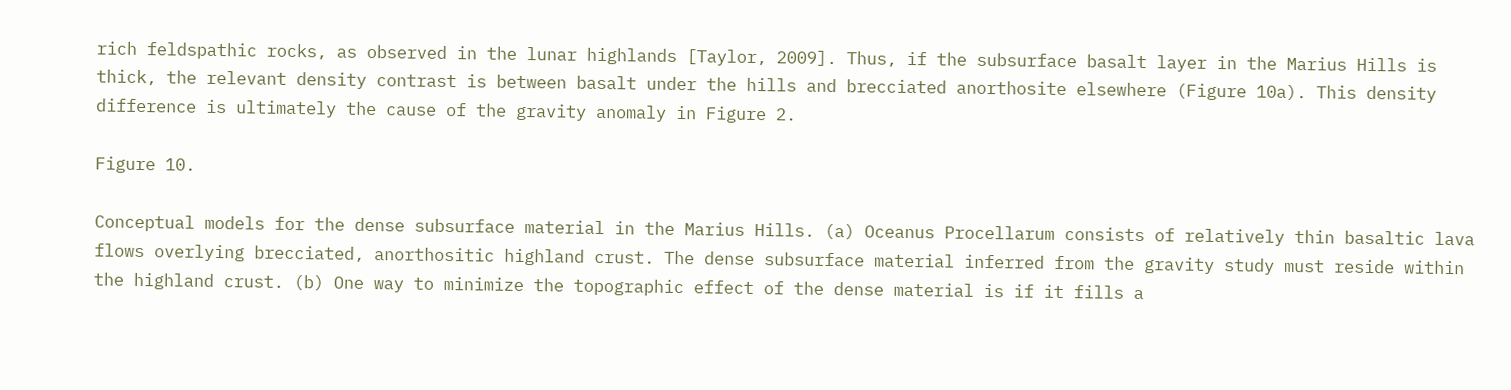rich feldspathic rocks, as observed in the lunar highlands [Taylor, 2009]. Thus, if the subsurface basalt layer in the Marius Hills is thick, the relevant density contrast is between basalt under the hills and brecciated anorthosite elsewhere (Figure 10a). This density difference is ultimately the cause of the gravity anomaly in Figure 2.

Figure 10.

Conceptual models for the dense subsurface material in the Marius Hills. (a) Oceanus Procellarum consists of relatively thin basaltic lava flows overlying brecciated, anorthositic highland crust. The dense subsurface material inferred from the gravity study must reside within the highland crust. (b) One way to minimize the topographic effect of the dense material is if it fills a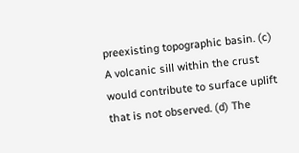preexisting topographic basin. (c) A volcanic sill within the crust would contribute to surface uplift that is not observed. (d) The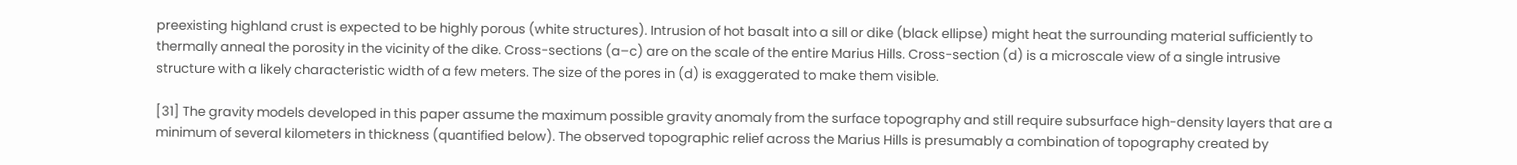preexisting highland crust is expected to be highly porous (white structures). Intrusion of hot basalt into a sill or dike (black ellipse) might heat the surrounding material sufficiently to thermally anneal the porosity in the vicinity of the dike. Cross-sections (a–c) are on the scale of the entire Marius Hills. Cross-section (d) is a microscale view of a single intrusive structure with a likely characteristic width of a few meters. The size of the pores in (d) is exaggerated to make them visible.

[31] The gravity models developed in this paper assume the maximum possible gravity anomaly from the surface topography and still require subsurface high-density layers that are a minimum of several kilometers in thickness (quantified below). The observed topographic relief across the Marius Hills is presumably a combination of topography created by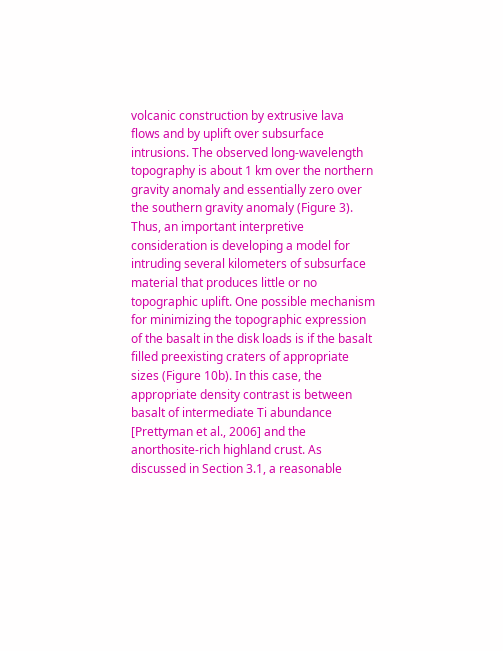volcanic construction by extrusive lava flows and by uplift over subsurface intrusions. The observed long-wavelength topography is about 1 km over the northern gravity anomaly and essentially zero over the southern gravity anomaly (Figure 3). Thus, an important interpretive consideration is developing a model for intruding several kilometers of subsurface material that produces little or no topographic uplift. One possible mechanism for minimizing the topographic expression of the basalt in the disk loads is if the basalt filled preexisting craters of appropriate sizes (Figure 10b). In this case, the appropriate density contrast is between basalt of intermediate Ti abundance [Prettyman et al., 2006] and the anorthosite-rich highland crust. As discussed in Section 3.1, a reasonable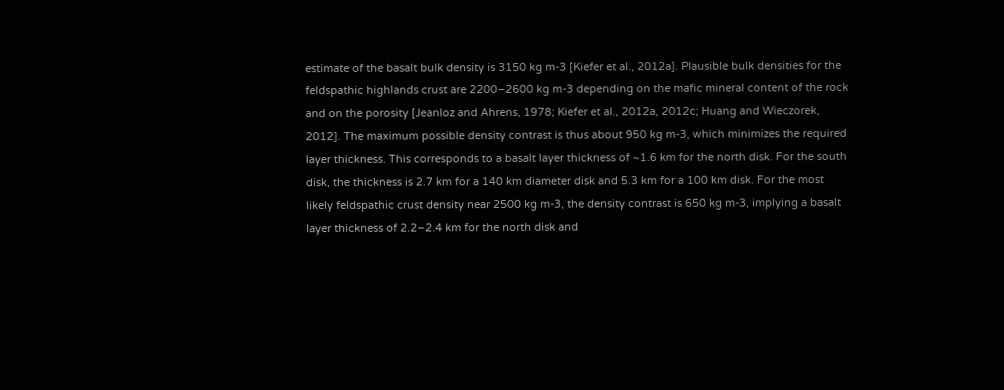estimate of the basalt bulk density is 3150 kg m-3 [Kiefer et al., 2012a]. Plausible bulk densities for the feldspathic highlands crust are 2200–2600 kg m-3 depending on the mafic mineral content of the rock and on the porosity [Jeanloz and Ahrens, 1978; Kiefer et al., 2012a, 2012c; Huang and Wieczorek, 2012]. The maximum possible density contrast is thus about 950 kg m-3, which minimizes the required layer thickness. This corresponds to a basalt layer thickness of ~1.6 km for the north disk. For the south disk, the thickness is 2.7 km for a 140 km diameter disk and 5.3 km for a 100 km disk. For the most likely feldspathic crust density near 2500 kg m-3, the density contrast is 650 kg m-3, implying a basalt layer thickness of 2.2–2.4 km for the north disk and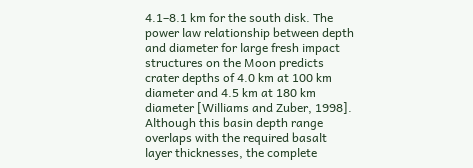4.1–8.1 km for the south disk. The power law relationship between depth and diameter for large fresh impact structures on the Moon predicts crater depths of 4.0 km at 100 km diameter and 4.5 km at 180 km diameter [Williams and Zuber, 1998]. Although this basin depth range overlaps with the required basalt layer thicknesses, the complete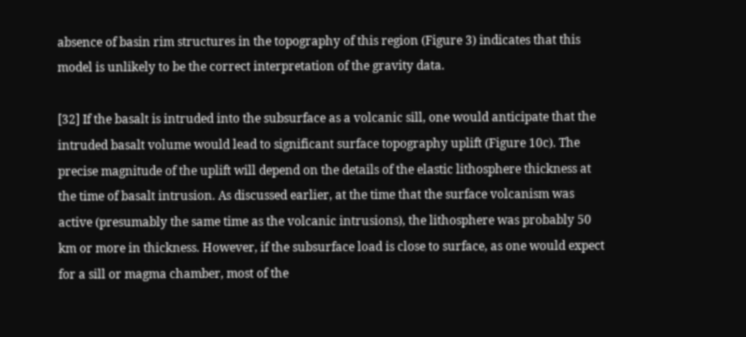absence of basin rim structures in the topography of this region (Figure 3) indicates that this model is unlikely to be the correct interpretation of the gravity data.

[32] If the basalt is intruded into the subsurface as a volcanic sill, one would anticipate that the intruded basalt volume would lead to significant surface topography uplift (Figure 10c). The precise magnitude of the uplift will depend on the details of the elastic lithosphere thickness at the time of basalt intrusion. As discussed earlier, at the time that the surface volcanism was active (presumably the same time as the volcanic intrusions), the lithosphere was probably 50 km or more in thickness. However, if the subsurface load is close to surface, as one would expect for a sill or magma chamber, most of the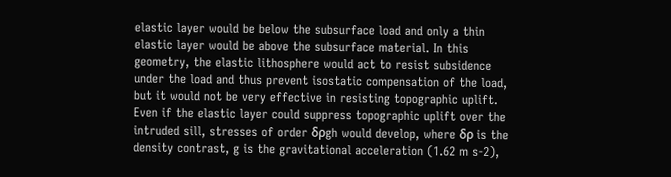elastic layer would be below the subsurface load and only a thin elastic layer would be above the subsurface material. In this geometry, the elastic lithosphere would act to resist subsidence under the load and thus prevent isostatic compensation of the load, but it would not be very effective in resisting topographic uplift. Even if the elastic layer could suppress topographic uplift over the intruded sill, stresses of order δρgh would develop, where δρ is the density contrast, g is the gravitational acceleration (1.62 m s-2),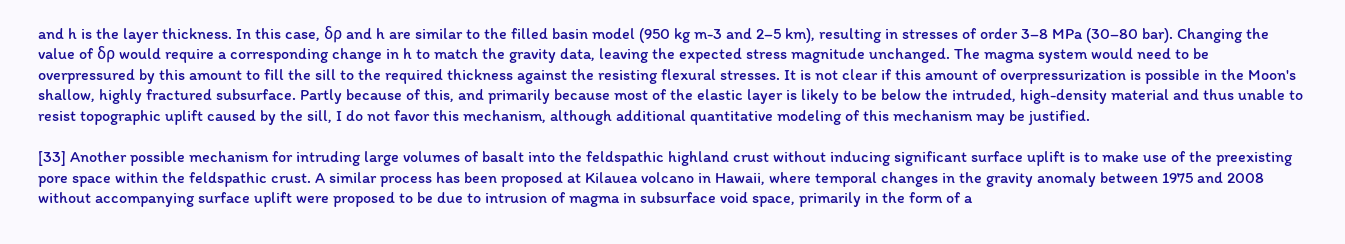and h is the layer thickness. In this case, δρ and h are similar to the filled basin model (950 kg m-3 and 2–5 km), resulting in stresses of order 3–8 MPa (30–80 bar). Changing the value of δρ would require a corresponding change in h to match the gravity data, leaving the expected stress magnitude unchanged. The magma system would need to be overpressured by this amount to fill the sill to the required thickness against the resisting flexural stresses. It is not clear if this amount of overpressurization is possible in the Moon's shallow, highly fractured subsurface. Partly because of this, and primarily because most of the elastic layer is likely to be below the intruded, high-density material and thus unable to resist topographic uplift caused by the sill, I do not favor this mechanism, although additional quantitative modeling of this mechanism may be justified.

[33] Another possible mechanism for intruding large volumes of basalt into the feldspathic highland crust without inducing significant surface uplift is to make use of the preexisting pore space within the feldspathic crust. A similar process has been proposed at Kilauea volcano in Hawaii, where temporal changes in the gravity anomaly between 1975 and 2008 without accompanying surface uplift were proposed to be due to intrusion of magma in subsurface void space, primarily in the form of a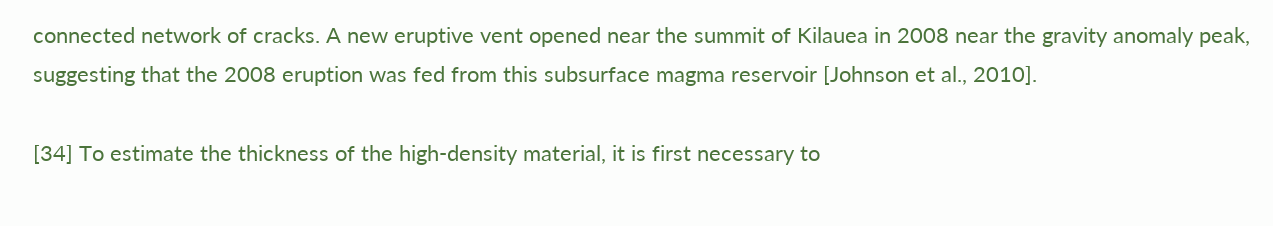connected network of cracks. A new eruptive vent opened near the summit of Kilauea in 2008 near the gravity anomaly peak, suggesting that the 2008 eruption was fed from this subsurface magma reservoir [Johnson et al., 2010].

[34] To estimate the thickness of the high-density material, it is first necessary to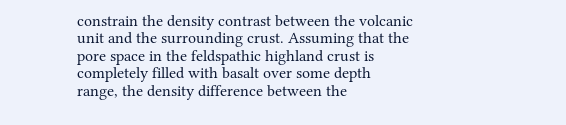constrain the density contrast between the volcanic unit and the surrounding crust. Assuming that the pore space in the feldspathic highland crust is completely filled with basalt over some depth range, the density difference between the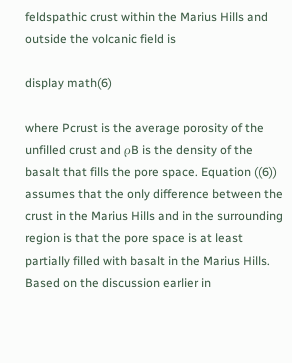feldspathic crust within the Marius Hills and outside the volcanic field is

display math(6)

where Pcrust is the average porosity of the unfilled crust and ρB is the density of the basalt that fills the pore space. Equation ((6)) assumes that the only difference between the crust in the Marius Hills and in the surrounding region is that the pore space is at least partially filled with basalt in the Marius Hills. Based on the discussion earlier in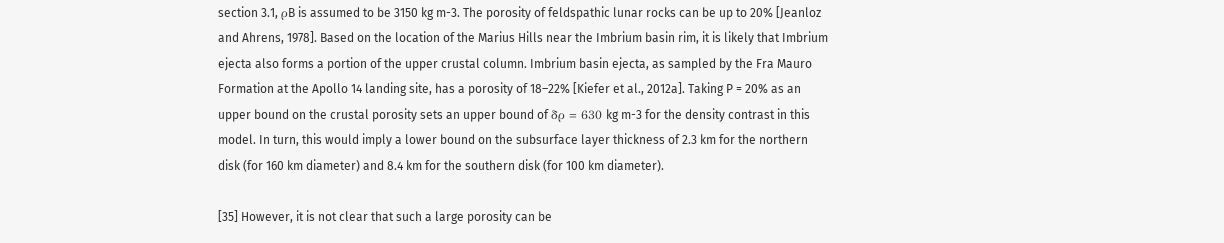section 3.1, ρB is assumed to be 3150 kg m-3. The porosity of feldspathic lunar rocks can be up to 20% [Jeanloz and Ahrens, 1978]. Based on the location of the Marius Hills near the Imbrium basin rim, it is likely that Imbrium ejecta also forms a portion of the upper crustal column. Imbrium basin ejecta, as sampled by the Fra Mauro Formation at the Apollo 14 landing site, has a porosity of 18–22% [Kiefer et al., 2012a]. Taking P = 20% as an upper bound on the crustal porosity sets an upper bound of δρ = 630 kg m-3 for the density contrast in this model. In turn, this would imply a lower bound on the subsurface layer thickness of 2.3 km for the northern disk (for 160 km diameter) and 8.4 km for the southern disk (for 100 km diameter).

[35] However, it is not clear that such a large porosity can be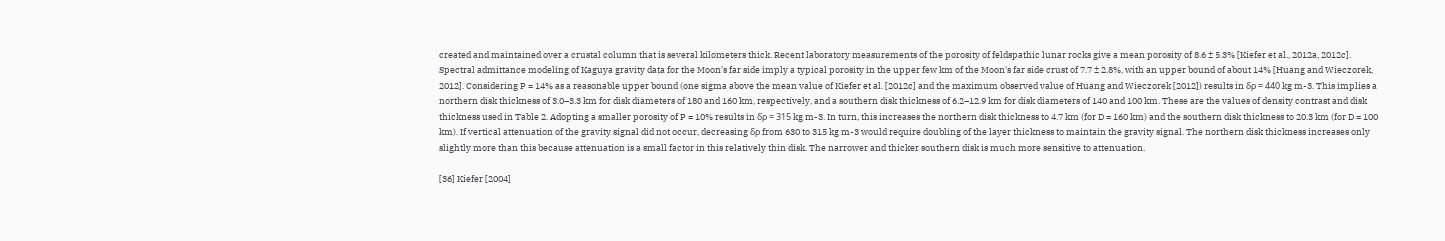created and maintained over a crustal column that is several kilometers thick. Recent laboratory measurements of the porosity of feldspathic lunar rocks give a mean porosity of 8.6 ± 5.3% [Kiefer et al., 2012a, 2012c]. Spectral admittance modeling of Kaguya gravity data for the Moon's far side imply a typical porosity in the upper few km of the Moon's far side crust of 7.7 ± 2.8%, with an upper bound of about 14% [Huang and Wieczorek, 2012]. Considering P = 14% as a reasonable upper bound (one sigma above the mean value of Kiefer et al. [2012c] and the maximum observed value of Huang and Wieczorek [2012]) results in δρ = 440 kg m-3. This implies a northern disk thickness of 3.0–3.3 km for disk diameters of 180 and 160 km, respectively, and a southern disk thickness of 6.2–12.9 km for disk diameters of 140 and 100 km. These are the values of density contrast and disk thickness used in Table 2. Adopting a smaller porosity of P = 10% results in δρ = 315 kg m-3. In turn, this increases the northern disk thickness to 4.7 km (for D = 160 km) and the southern disk thickness to 20.3 km (for D = 100 km). If vertical attenuation of the gravity signal did not occur, decreasing δρ from 630 to 315 kg m-3 would require doubling of the layer thickness to maintain the gravity signal. The northern disk thickness increases only slightly more than this because attenuation is a small factor in this relatively thin disk. The narrower and thicker southern disk is much more sensitive to attenuation.

[36] Kiefer [2004]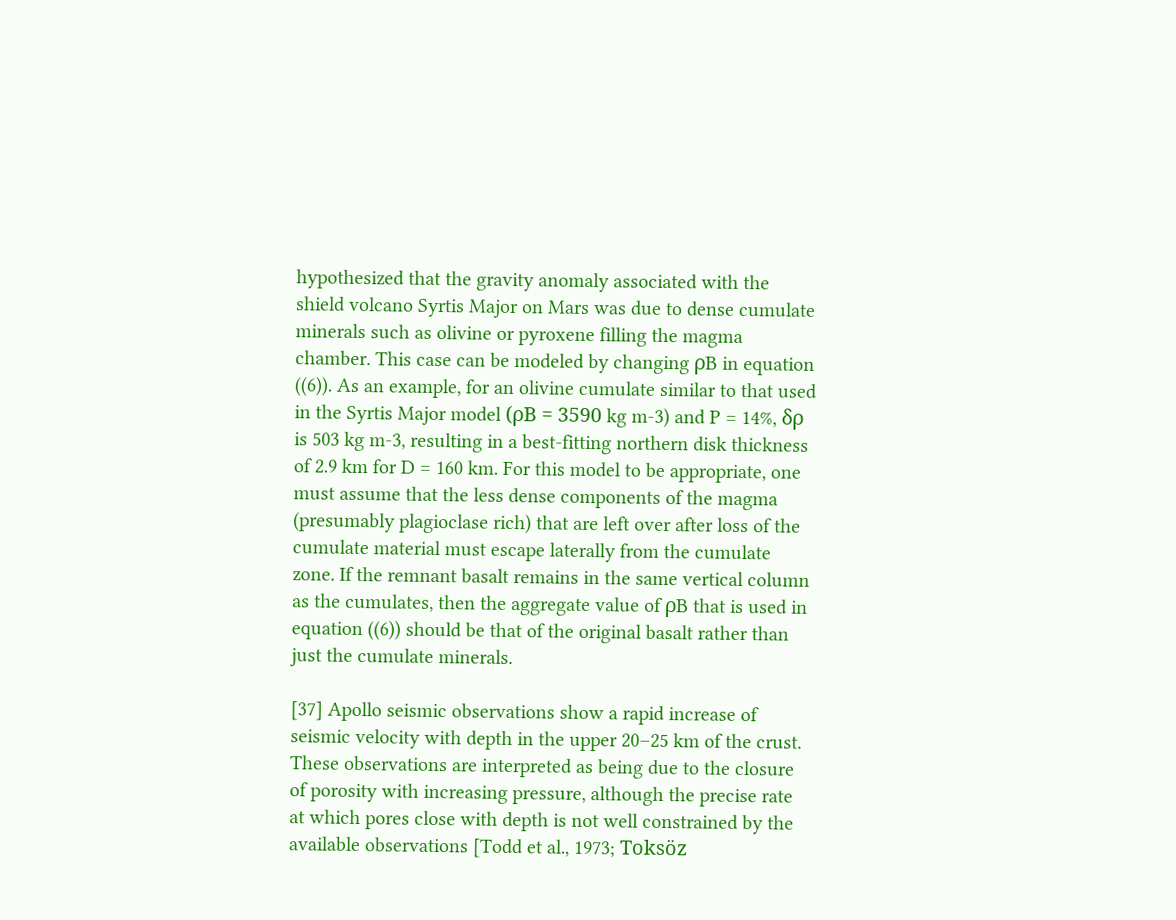hypothesized that the gravity anomaly associated with the shield volcano Syrtis Major on Mars was due to dense cumulate minerals such as olivine or pyroxene filling the magma chamber. This case can be modeled by changing ρB in equation ((6)). As an example, for an olivine cumulate similar to that used in the Syrtis Major model (ρB = 3590 kg m-3) and P = 14%, δρ is 503 kg m-3, resulting in a best-fitting northern disk thickness of 2.9 km for D = 160 km. For this model to be appropriate, one must assume that the less dense components of the magma (presumably plagioclase rich) that are left over after loss of the cumulate material must escape laterally from the cumulate zone. If the remnant basalt remains in the same vertical column as the cumulates, then the aggregate value of ρB that is used in equation ((6)) should be that of the original basalt rather than just the cumulate minerals.

[37] Apollo seismic observations show a rapid increase of seismic velocity with depth in the upper 20–25 km of the crust. These observations are interpreted as being due to the closure of porosity with increasing pressure, although the precise rate at which pores close with depth is not well constrained by the available observations [Todd et al., 1973; Toksöz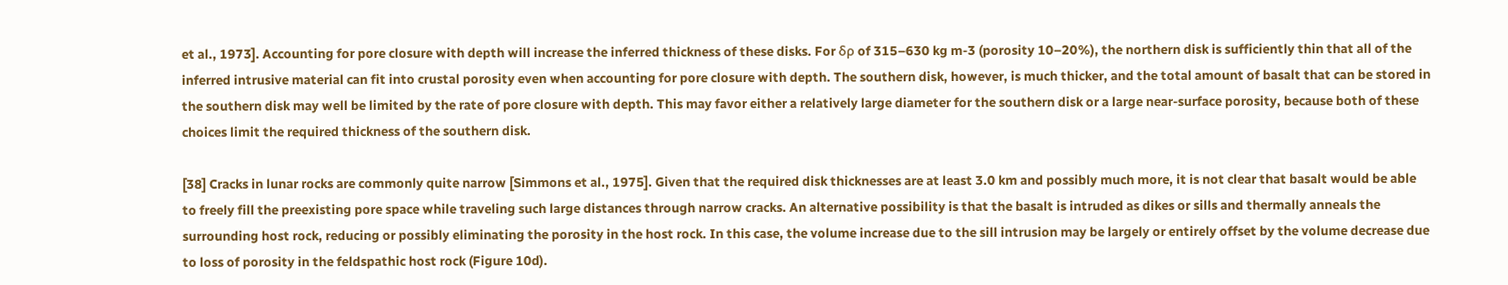et al., 1973]. Accounting for pore closure with depth will increase the inferred thickness of these disks. For δρ of 315–630 kg m-3 (porosity 10–20%), the northern disk is sufficiently thin that all of the inferred intrusive material can fit into crustal porosity even when accounting for pore closure with depth. The southern disk, however, is much thicker, and the total amount of basalt that can be stored in the southern disk may well be limited by the rate of pore closure with depth. This may favor either a relatively large diameter for the southern disk or a large near-surface porosity, because both of these choices limit the required thickness of the southern disk.

[38] Cracks in lunar rocks are commonly quite narrow [Simmons et al., 1975]. Given that the required disk thicknesses are at least 3.0 km and possibly much more, it is not clear that basalt would be able to freely fill the preexisting pore space while traveling such large distances through narrow cracks. An alternative possibility is that the basalt is intruded as dikes or sills and thermally anneals the surrounding host rock, reducing or possibly eliminating the porosity in the host rock. In this case, the volume increase due to the sill intrusion may be largely or entirely offset by the volume decrease due to loss of porosity in the feldspathic host rock (Figure 10d).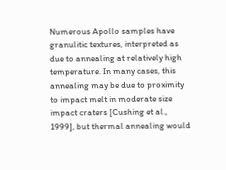Numerous Apollo samples have granulitic textures, interpreted as due to annealing at relatively high temperature. In many cases, this annealing may be due to proximity to impact melt in moderate size impact craters [Cushing et al., 1999], but thermal annealing would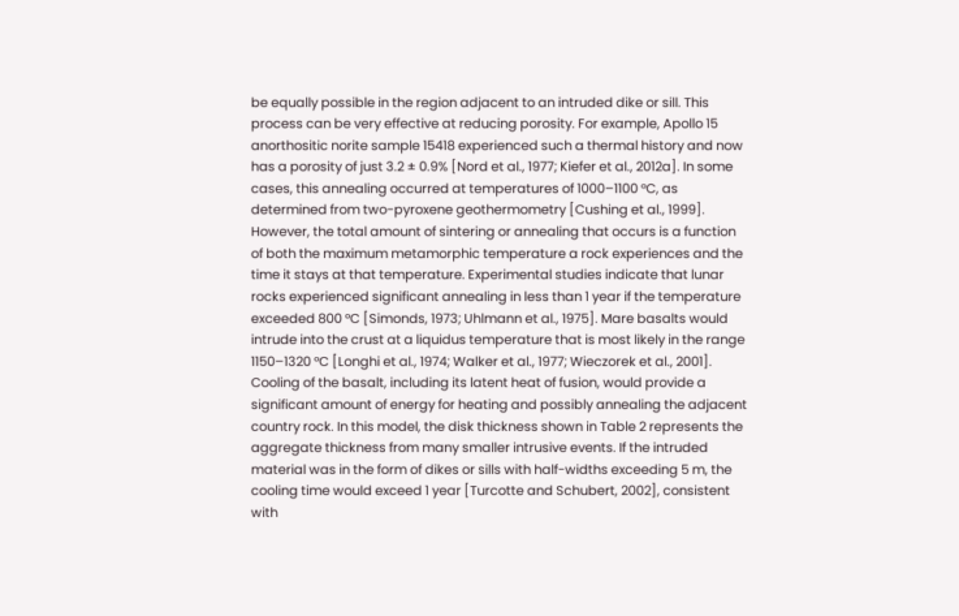be equally possible in the region adjacent to an intruded dike or sill. This process can be very effective at reducing porosity. For example, Apollo 15 anorthositic norite sample 15418 experienced such a thermal history and now has a porosity of just 3.2 ± 0.9% [Nord et al., 1977; Kiefer et al., 2012a]. In some cases, this annealing occurred at temperatures of 1000–1100 °C, as determined from two-pyroxene geothermometry [Cushing et al., 1999]. However, the total amount of sintering or annealing that occurs is a function of both the maximum metamorphic temperature a rock experiences and the time it stays at that temperature. Experimental studies indicate that lunar rocks experienced significant annealing in less than 1 year if the temperature exceeded 800 °C [Simonds, 1973; Uhlmann et al., 1975]. Mare basalts would intrude into the crust at a liquidus temperature that is most likely in the range 1150–1320 °C [Longhi et al., 1974; Walker et al., 1977; Wieczorek et al., 2001]. Cooling of the basalt, including its latent heat of fusion, would provide a significant amount of energy for heating and possibly annealing the adjacent country rock. In this model, the disk thickness shown in Table 2 represents the aggregate thickness from many smaller intrusive events. If the intruded material was in the form of dikes or sills with half-widths exceeding 5 m, the cooling time would exceed 1 year [Turcotte and Schubert, 2002], consistent with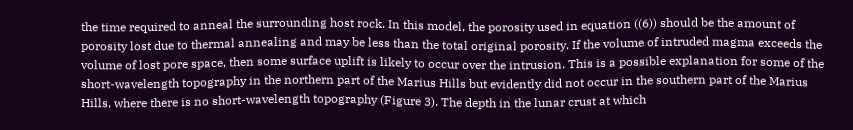the time required to anneal the surrounding host rock. In this model, the porosity used in equation ((6)) should be the amount of porosity lost due to thermal annealing and may be less than the total original porosity. If the volume of intruded magma exceeds the volume of lost pore space, then some surface uplift is likely to occur over the intrusion. This is a possible explanation for some of the short-wavelength topography in the northern part of the Marius Hills but evidently did not occur in the southern part of the Marius Hills, where there is no short-wavelength topography (Figure 3). The depth in the lunar crust at which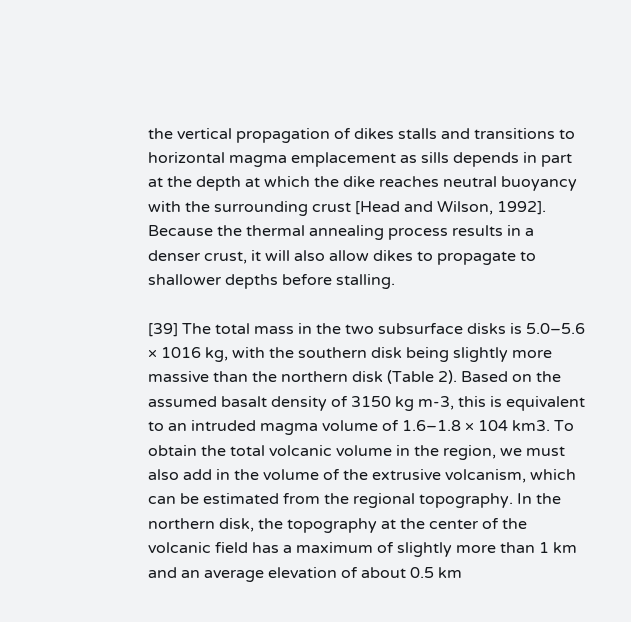the vertical propagation of dikes stalls and transitions to horizontal magma emplacement as sills depends in part at the depth at which the dike reaches neutral buoyancy with the surrounding crust [Head and Wilson, 1992]. Because the thermal annealing process results in a denser crust, it will also allow dikes to propagate to shallower depths before stalling.

[39] The total mass in the two subsurface disks is 5.0–5.6 × 1016 kg, with the southern disk being slightly more massive than the northern disk (Table 2). Based on the assumed basalt density of 3150 kg m-3, this is equivalent to an intruded magma volume of 1.6–1.8 × 104 km3. To obtain the total volcanic volume in the region, we must also add in the volume of the extrusive volcanism, which can be estimated from the regional topography. In the northern disk, the topography at the center of the volcanic field has a maximum of slightly more than 1 km and an average elevation of about 0.5 km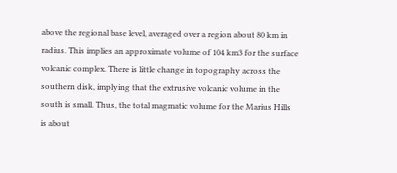above the regional base level, averaged over a region about 80 km in radius. This implies an approximate volume of 104 km3 for the surface volcanic complex. There is little change in topography across the southern disk, implying that the extrusive volcanic volume in the south is small. Thus, the total magmatic volume for the Marius Hills is about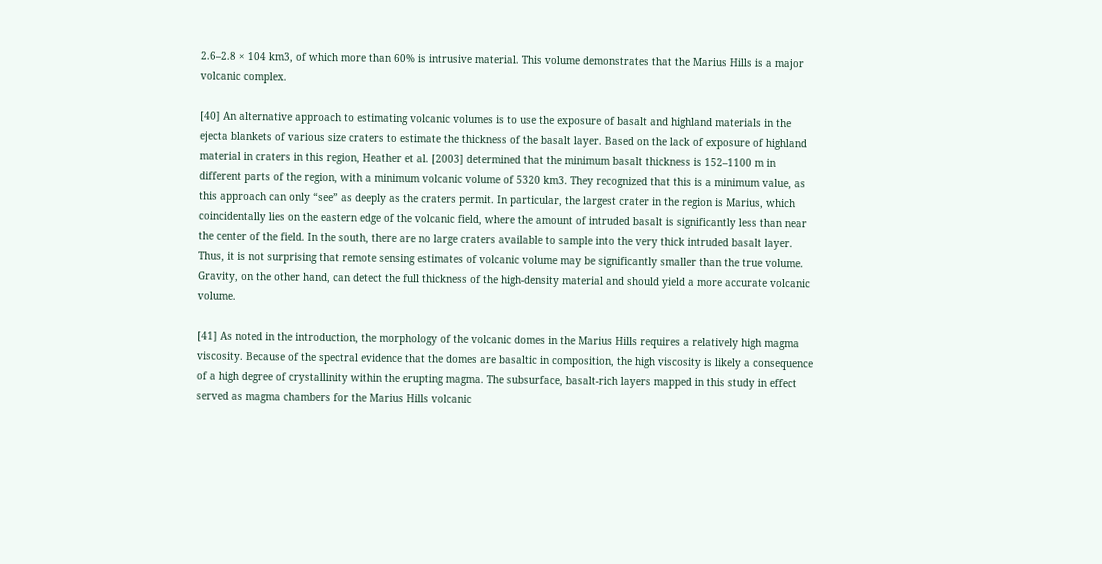2.6–2.8 × 104 km3, of which more than 60% is intrusive material. This volume demonstrates that the Marius Hills is a major volcanic complex.

[40] An alternative approach to estimating volcanic volumes is to use the exposure of basalt and highland materials in the ejecta blankets of various size craters to estimate the thickness of the basalt layer. Based on the lack of exposure of highland material in craters in this region, Heather et al. [2003] determined that the minimum basalt thickness is 152–1100 m in different parts of the region, with a minimum volcanic volume of 5320 km3. They recognized that this is a minimum value, as this approach can only “see” as deeply as the craters permit. In particular, the largest crater in the region is Marius, which coincidentally lies on the eastern edge of the volcanic field, where the amount of intruded basalt is significantly less than near the center of the field. In the south, there are no large craters available to sample into the very thick intruded basalt layer. Thus, it is not surprising that remote sensing estimates of volcanic volume may be significantly smaller than the true volume. Gravity, on the other hand, can detect the full thickness of the high-density material and should yield a more accurate volcanic volume.

[41] As noted in the introduction, the morphology of the volcanic domes in the Marius Hills requires a relatively high magma viscosity. Because of the spectral evidence that the domes are basaltic in composition, the high viscosity is likely a consequence of a high degree of crystallinity within the erupting magma. The subsurface, basalt-rich layers mapped in this study in effect served as magma chambers for the Marius Hills volcanic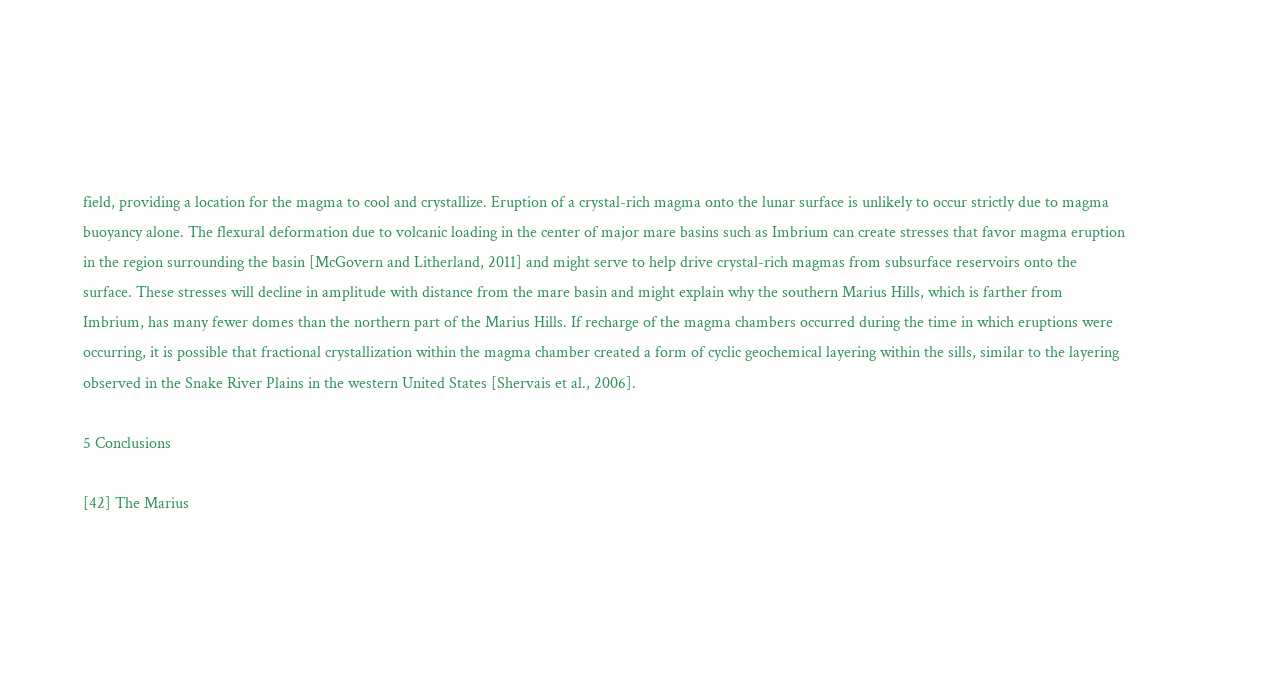field, providing a location for the magma to cool and crystallize. Eruption of a crystal-rich magma onto the lunar surface is unlikely to occur strictly due to magma buoyancy alone. The flexural deformation due to volcanic loading in the center of major mare basins such as Imbrium can create stresses that favor magma eruption in the region surrounding the basin [McGovern and Litherland, 2011] and might serve to help drive crystal-rich magmas from subsurface reservoirs onto the surface. These stresses will decline in amplitude with distance from the mare basin and might explain why the southern Marius Hills, which is farther from Imbrium, has many fewer domes than the northern part of the Marius Hills. If recharge of the magma chambers occurred during the time in which eruptions were occurring, it is possible that fractional crystallization within the magma chamber created a form of cyclic geochemical layering within the sills, similar to the layering observed in the Snake River Plains in the western United States [Shervais et al., 2006].

5 Conclusions

[42] The Marius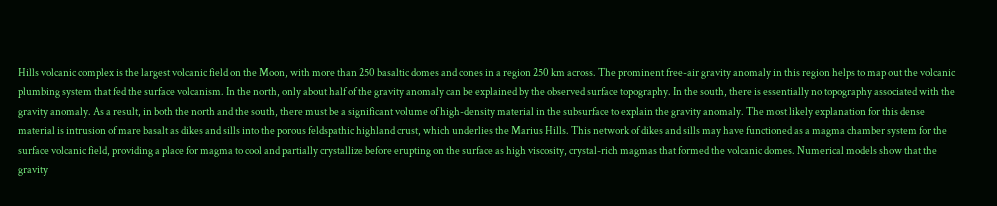Hills volcanic complex is the largest volcanic field on the Moon, with more than 250 basaltic domes and cones in a region 250 km across. The prominent free-air gravity anomaly in this region helps to map out the volcanic plumbing system that fed the surface volcanism. In the north, only about half of the gravity anomaly can be explained by the observed surface topography. In the south, there is essentially no topography associated with the gravity anomaly. As a result, in both the north and the south, there must be a significant volume of high-density material in the subsurface to explain the gravity anomaly. The most likely explanation for this dense material is intrusion of mare basalt as dikes and sills into the porous feldspathic highland crust, which underlies the Marius Hills. This network of dikes and sills may have functioned as a magma chamber system for the surface volcanic field, providing a place for magma to cool and partially crystallize before erupting on the surface as high viscosity, crystal-rich magmas that formed the volcanic domes. Numerical models show that the gravity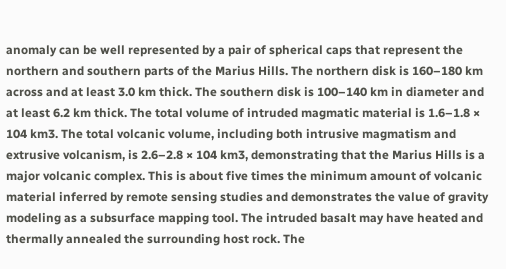anomaly can be well represented by a pair of spherical caps that represent the northern and southern parts of the Marius Hills. The northern disk is 160–180 km across and at least 3.0 km thick. The southern disk is 100–140 km in diameter and at least 6.2 km thick. The total volume of intruded magmatic material is 1.6–1.8 × 104 km3. The total volcanic volume, including both intrusive magmatism and extrusive volcanism, is 2.6–2.8 × 104 km3, demonstrating that the Marius Hills is a major volcanic complex. This is about five times the minimum amount of volcanic material inferred by remote sensing studies and demonstrates the value of gravity modeling as a subsurface mapping tool. The intruded basalt may have heated and thermally annealed the surrounding host rock. The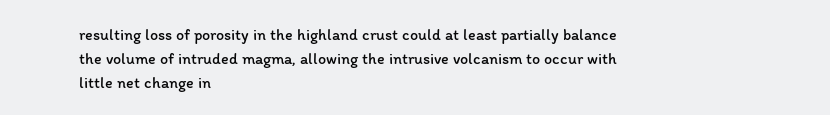resulting loss of porosity in the highland crust could at least partially balance the volume of intruded magma, allowing the intrusive volcanism to occur with little net change in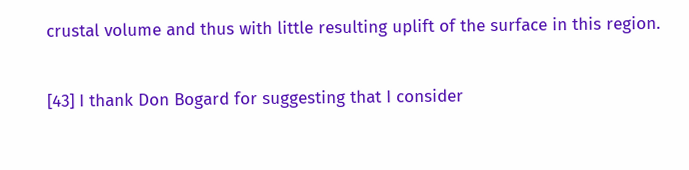crustal volume and thus with little resulting uplift of the surface in this region.


[43] I thank Don Bogard for suggesting that I consider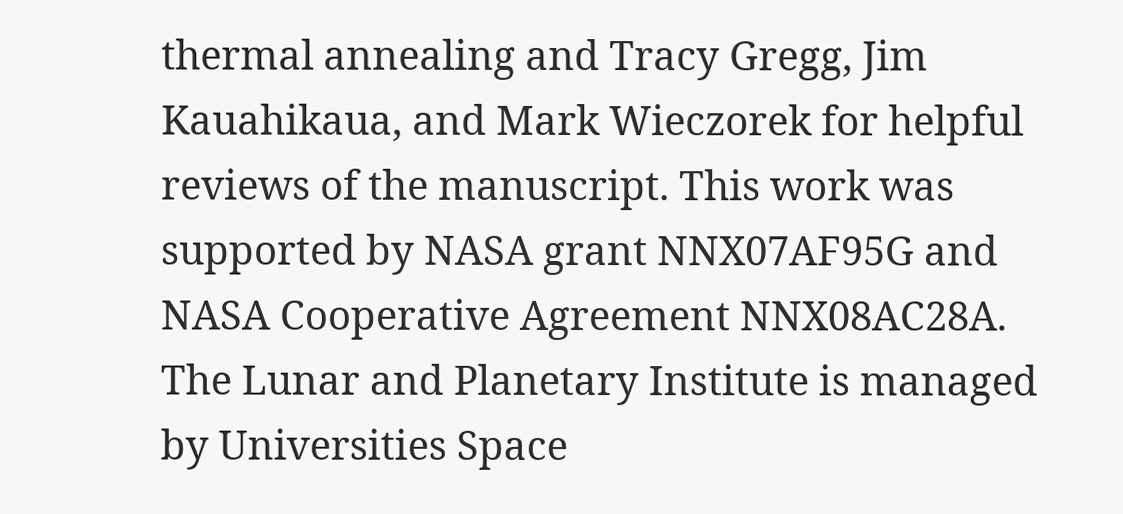thermal annealing and Tracy Gregg, Jim Kauahikaua, and Mark Wieczorek for helpful reviews of the manuscript. This work was supported by NASA grant NNX07AF95G and NASA Cooperative Agreement NNX08AC28A. The Lunar and Planetary Institute is managed by Universities Space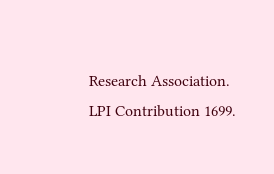Research Association. LPI Contribution 1699.